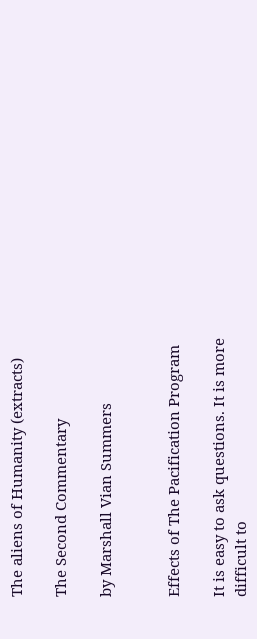The aliens of Humanity (extracts)

The Second Commentary

by Marshall Vian Summers


Effects of The Pacification Program

It is easy to ask questions. It is more difficult to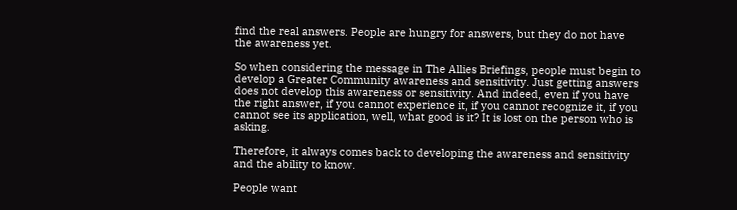find the real answers. People are hungry for answers, but they do not have the awareness yet.

So when considering the message in The Allies Briefings, people must begin to develop a Greater Community awareness and sensitivity. Just getting answers does not develop this awareness or sensitivity. And indeed, even if you have the right answer, if you cannot experience it, if you cannot recognize it, if you cannot see its application, well, what good is it? It is lost on the person who is asking.

Therefore, it always comes back to developing the awareness and sensitivity and the ability to know.

People want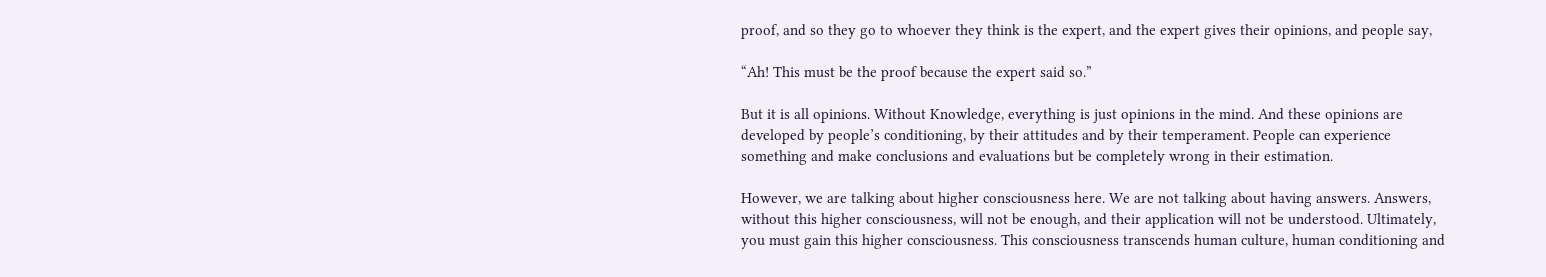proof, and so they go to whoever they think is the expert, and the expert gives their opinions, and people say,

“Ah! This must be the proof because the expert said so.”

But it is all opinions. Without Knowledge, everything is just opinions in the mind. And these opinions are developed by people’s conditioning, by their attitudes and by their temperament. People can experience something and make conclusions and evaluations but be completely wrong in their estimation.

However, we are talking about higher consciousness here. We are not talking about having answers. Answers, without this higher consciousness, will not be enough, and their application will not be understood. Ultimately, you must gain this higher consciousness. This consciousness transcends human culture, human conditioning and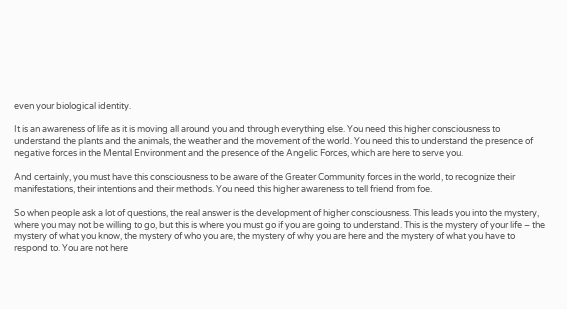even your biological identity.

It is an awareness of life as it is moving all around you and through everything else. You need this higher consciousness to understand the plants and the animals, the weather and the movement of the world. You need this to understand the presence of negative forces in the Mental Environment and the presence of the Angelic Forces, which are here to serve you.

And certainly, you must have this consciousness to be aware of the Greater Community forces in the world, to recognize their manifestations, their intentions and their methods. You need this higher awareness to tell friend from foe.

So when people ask a lot of questions, the real answer is the development of higher consciousness. This leads you into the mystery, where you may not be willing to go, but this is where you must go if you are going to understand. This is the mystery of your life – the mystery of what you know, the mystery of who you are, the mystery of why you are here and the mystery of what you have to respond to. You are not here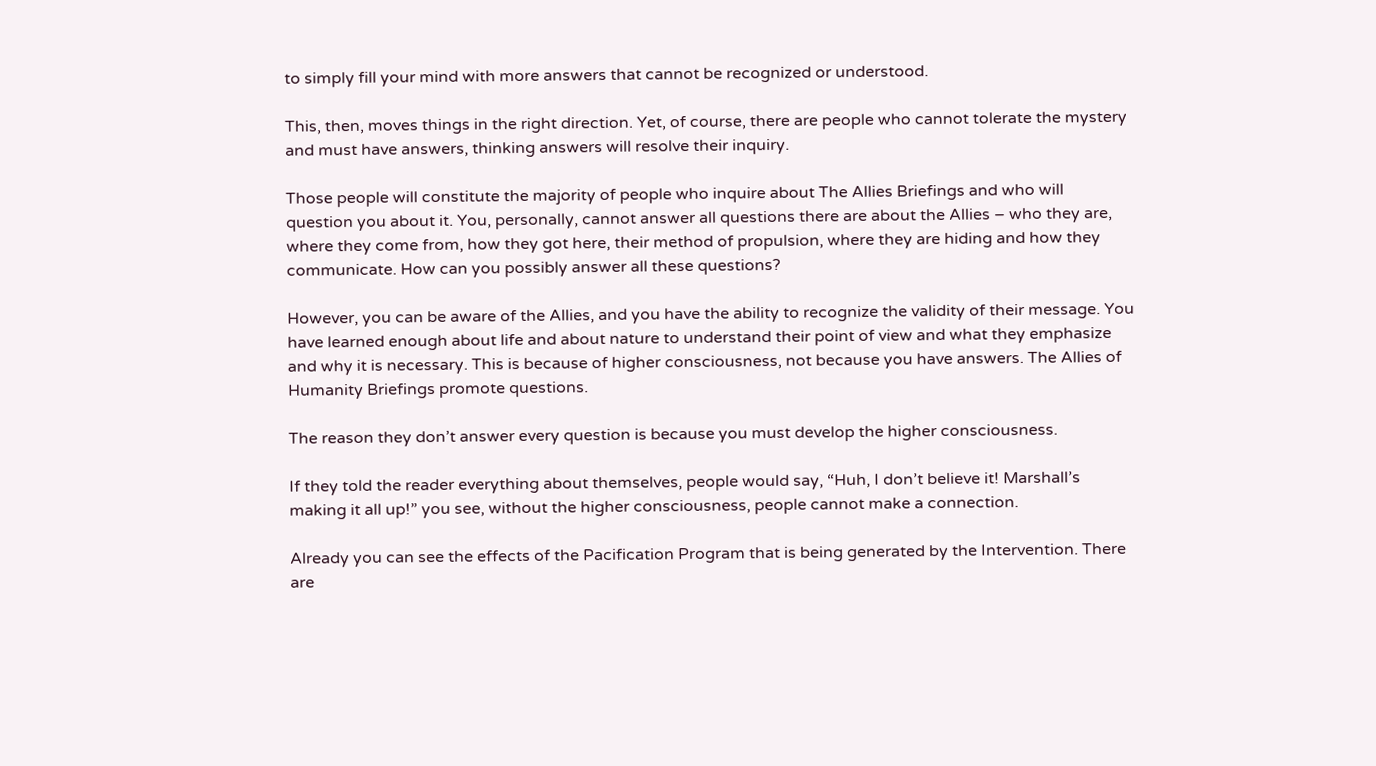to simply fill your mind with more answers that cannot be recognized or understood.

This, then, moves things in the right direction. Yet, of course, there are people who cannot tolerate the mystery and must have answers, thinking answers will resolve their inquiry.

Those people will constitute the majority of people who inquire about The Allies Briefings and who will question you about it. You, personally, cannot answer all questions there are about the Allies – who they are, where they come from, how they got here, their method of propulsion, where they are hiding and how they communicate. How can you possibly answer all these questions?

However, you can be aware of the Allies, and you have the ability to recognize the validity of their message. You have learned enough about life and about nature to understand their point of view and what they emphasize and why it is necessary. This is because of higher consciousness, not because you have answers. The Allies of Humanity Briefings promote questions.

The reason they don’t answer every question is because you must develop the higher consciousness.

If they told the reader everything about themselves, people would say, “Huh, I don’t believe it! Marshall’s making it all up!” you see, without the higher consciousness, people cannot make a connection.

Already you can see the effects of the Pacification Program that is being generated by the Intervention. There are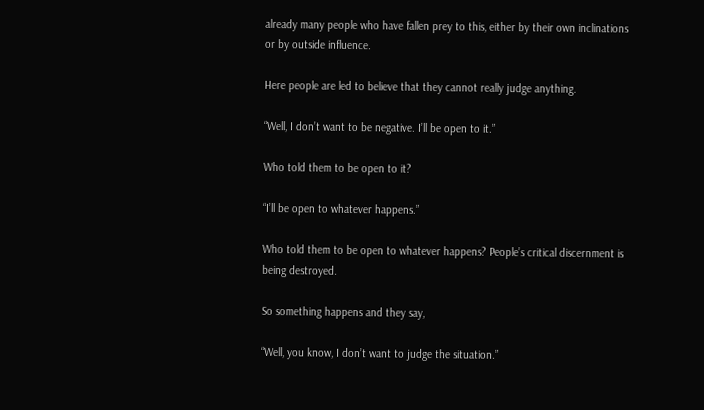already many people who have fallen prey to this, either by their own inclinations or by outside influence.

Here people are led to believe that they cannot really judge anything.

“Well, I don’t want to be negative. I’ll be open to it.”

Who told them to be open to it?

“I’ll be open to whatever happens.”

Who told them to be open to whatever happens? People’s critical discernment is being destroyed.

So something happens and they say,

“Well, you know, I don’t want to judge the situation.”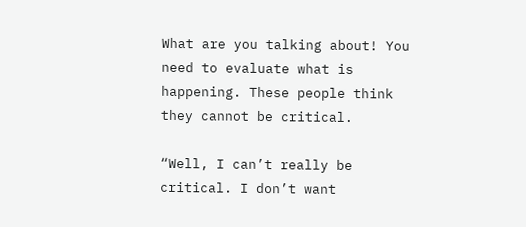What are you talking about! You need to evaluate what is happening. These people think they cannot be critical.

“Well, I can’t really be critical. I don’t want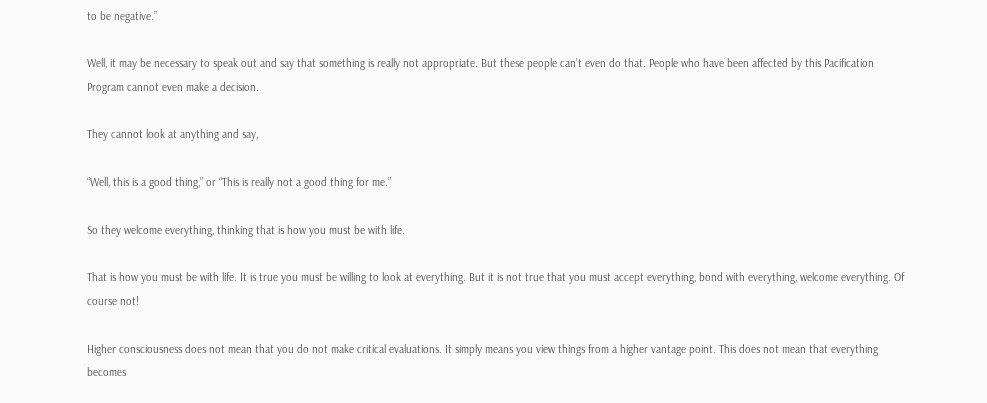to be negative.”

Well, it may be necessary to speak out and say that something is really not appropriate. But these people can’t even do that. People who have been affected by this Pacification Program cannot even make a decision.

They cannot look at anything and say,

“Well, this is a good thing,” or “This is really not a good thing for me.”

So they welcome everything, thinking that is how you must be with life.

That is how you must be with life. It is true you must be willing to look at everything. But it is not true that you must accept everything, bond with everything, welcome everything. Of course not!

Higher consciousness does not mean that you do not make critical evaluations. It simply means you view things from a higher vantage point. This does not mean that everything becomes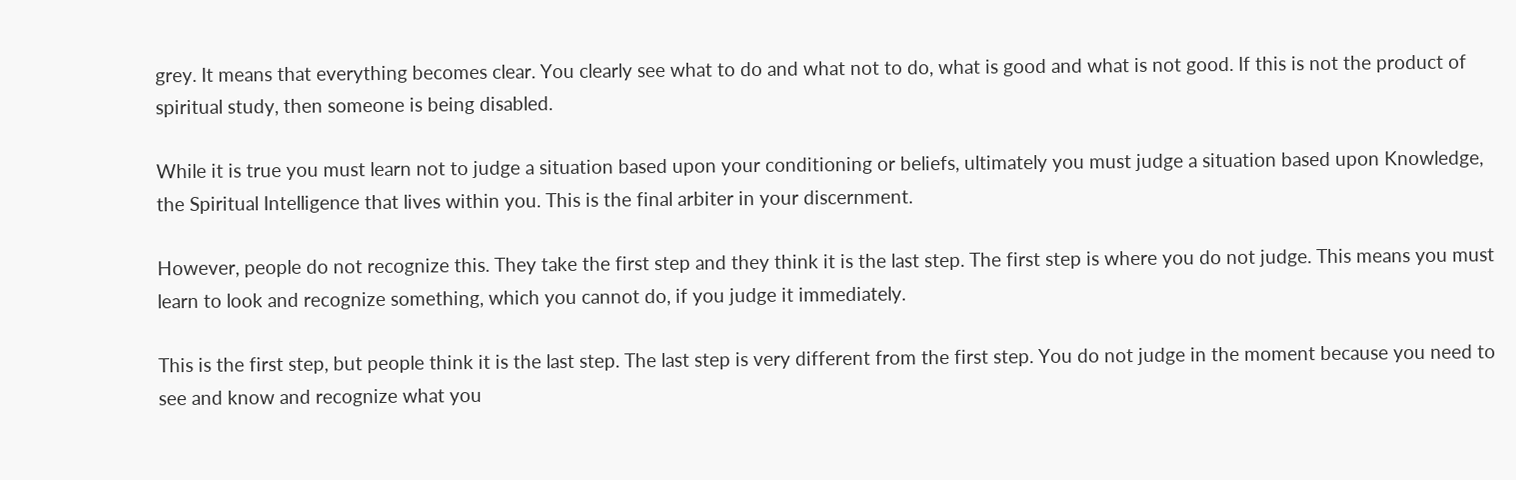grey. It means that everything becomes clear. You clearly see what to do and what not to do, what is good and what is not good. If this is not the product of spiritual study, then someone is being disabled.

While it is true you must learn not to judge a situation based upon your conditioning or beliefs, ultimately you must judge a situation based upon Knowledge, the Spiritual Intelligence that lives within you. This is the final arbiter in your discernment.

However, people do not recognize this. They take the first step and they think it is the last step. The first step is where you do not judge. This means you must learn to look and recognize something, which you cannot do, if you judge it immediately.

This is the first step, but people think it is the last step. The last step is very different from the first step. You do not judge in the moment because you need to see and know and recognize what you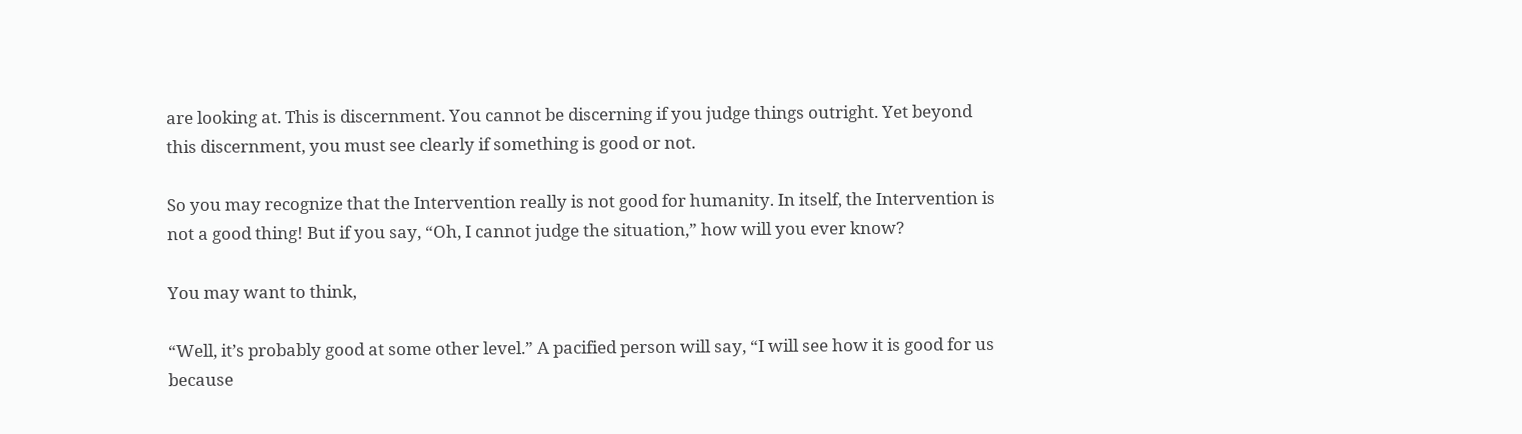are looking at. This is discernment. You cannot be discerning if you judge things outright. Yet beyond this discernment, you must see clearly if something is good or not.

So you may recognize that the Intervention really is not good for humanity. In itself, the Intervention is not a good thing! But if you say, “Oh, I cannot judge the situation,” how will you ever know?

You may want to think,

“Well, it’s probably good at some other level.” A pacified person will say, “I will see how it is good for us because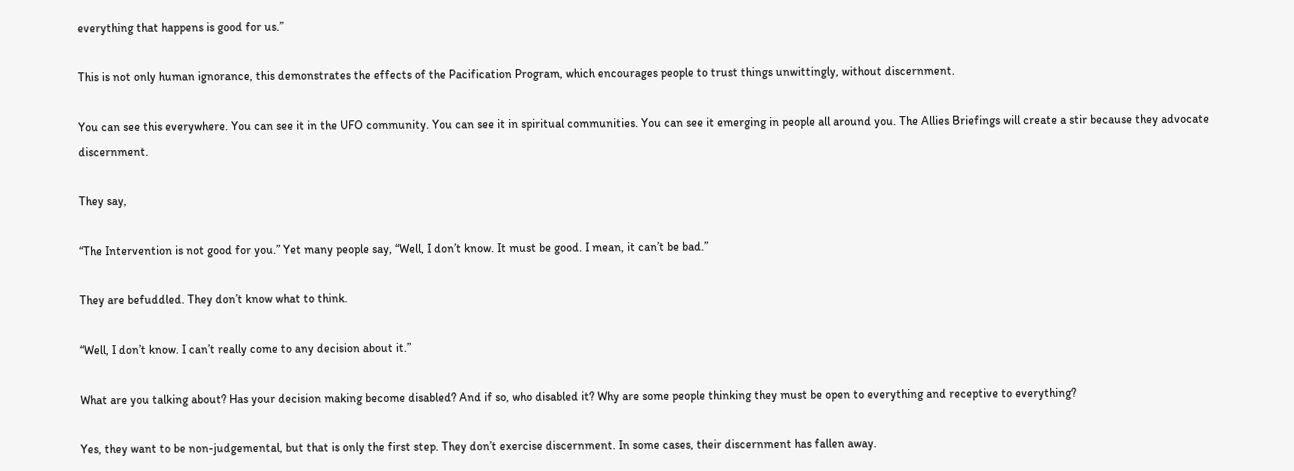everything that happens is good for us.”

This is not only human ignorance, this demonstrates the effects of the Pacification Program, which encourages people to trust things unwittingly, without discernment.

You can see this everywhere. You can see it in the UFO community. You can see it in spiritual communities. You can see it emerging in people all around you. The Allies Briefings will create a stir because they advocate discernment.

They say,

“The Intervention is not good for you.” Yet many people say, “Well, I don’t know. It must be good. I mean, it can’t be bad.”

They are befuddled. They don’t know what to think.

“Well, I don’t know. I can’t really come to any decision about it.”

What are you talking about? Has your decision making become disabled? And if so, who disabled it? Why are some people thinking they must be open to everything and receptive to everything?

Yes, they want to be non-judgemental, but that is only the first step. They don’t exercise discernment. In some cases, their discernment has fallen away.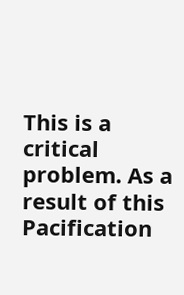This is a critical problem. As a result of this Pacification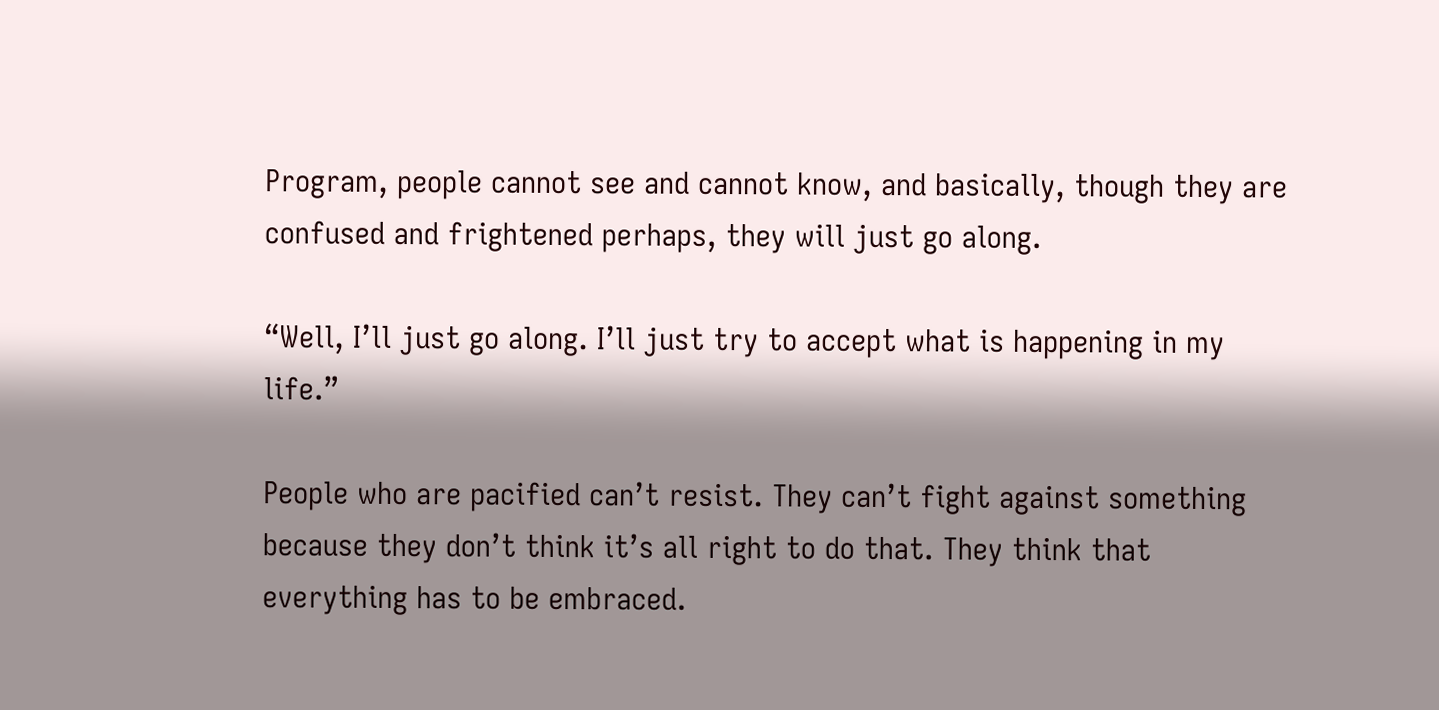Program, people cannot see and cannot know, and basically, though they are confused and frightened perhaps, they will just go along.

“Well, I’ll just go along. I’ll just try to accept what is happening in my life.”

People who are pacified can’t resist. They can’t fight against something because they don’t think it’s all right to do that. They think that everything has to be embraced.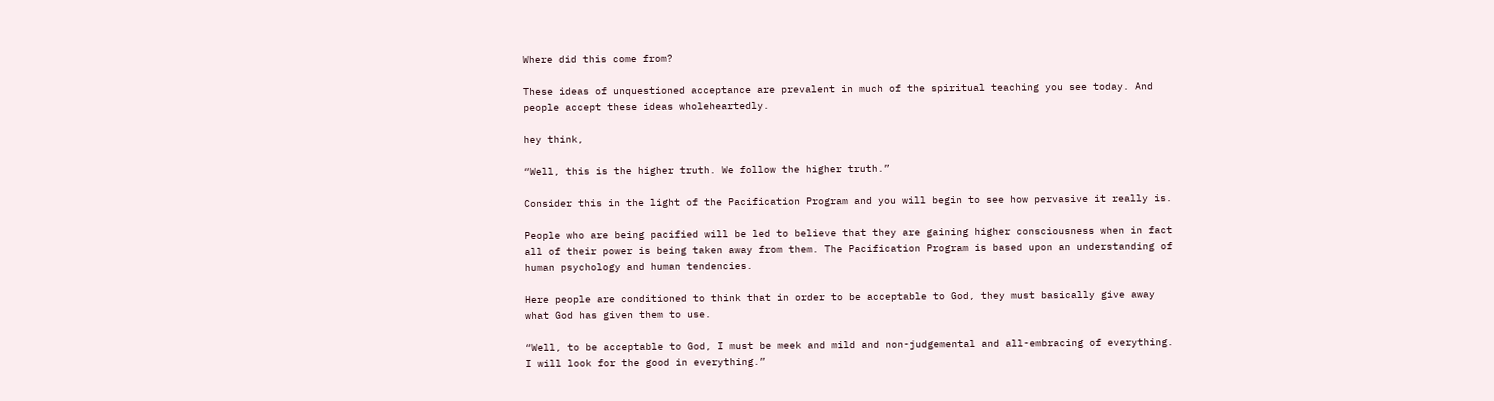Where did this come from?

These ideas of unquestioned acceptance are prevalent in much of the spiritual teaching you see today. And people accept these ideas wholeheartedly.

hey think,

“Well, this is the higher truth. We follow the higher truth.”

Consider this in the light of the Pacification Program and you will begin to see how pervasive it really is.

People who are being pacified will be led to believe that they are gaining higher consciousness when in fact all of their power is being taken away from them. The Pacification Program is based upon an understanding of human psychology and human tendencies.

Here people are conditioned to think that in order to be acceptable to God, they must basically give away what God has given them to use.

“Well, to be acceptable to God, I must be meek and mild and non-judgemental and all-embracing of everything. I will look for the good in everything.”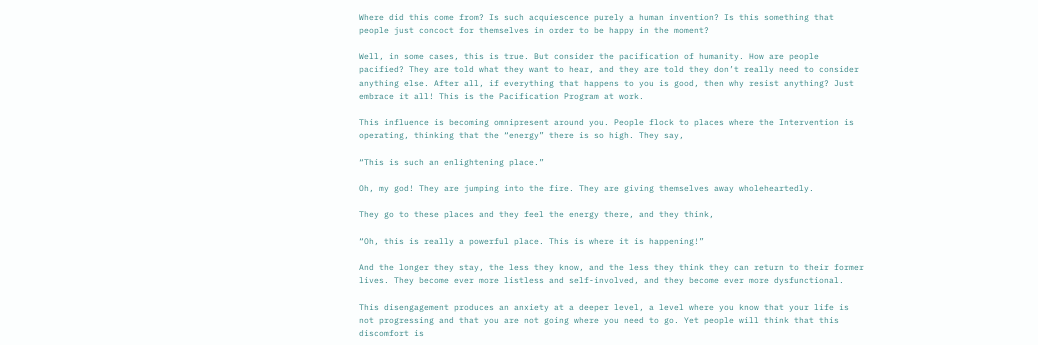Where did this come from? Is such acquiescence purely a human invention? Is this something that people just concoct for themselves in order to be happy in the moment?

Well, in some cases, this is true. But consider the pacification of humanity. How are people pacified? They are told what they want to hear, and they are told they don’t really need to consider anything else. After all, if everything that happens to you is good, then why resist anything? Just embrace it all! This is the Pacification Program at work.

This influence is becoming omnipresent around you. People flock to places where the Intervention is operating, thinking that the “energy” there is so high. They say,

“This is such an enlightening place.”

Oh, my god! They are jumping into the fire. They are giving themselves away wholeheartedly.

They go to these places and they feel the energy there, and they think,

“Oh, this is really a powerful place. This is where it is happening!”

And the longer they stay, the less they know, and the less they think they can return to their former lives. They become ever more listless and self-involved, and they become ever more dysfunctional.

This disengagement produces an anxiety at a deeper level, a level where you know that your life is not progressing and that you are not going where you need to go. Yet people will think that this discomfort is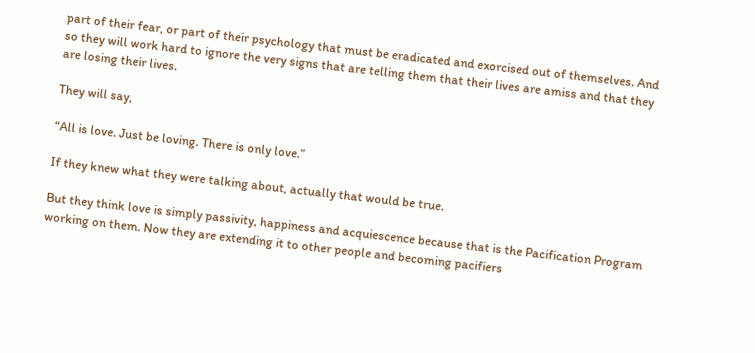part of their fear, or part of their psychology that must be eradicated and exorcised out of themselves. And so they will work hard to ignore the very signs that are telling them that their lives are amiss and that they are losing their lives.

They will say,

“All is love. Just be loving. There is only love.”

If they knew what they were talking about, actually that would be true.

But they think love is simply passivity, happiness and acquiescence because that is the Pacification Program working on them. Now they are extending it to other people and becoming pacifiers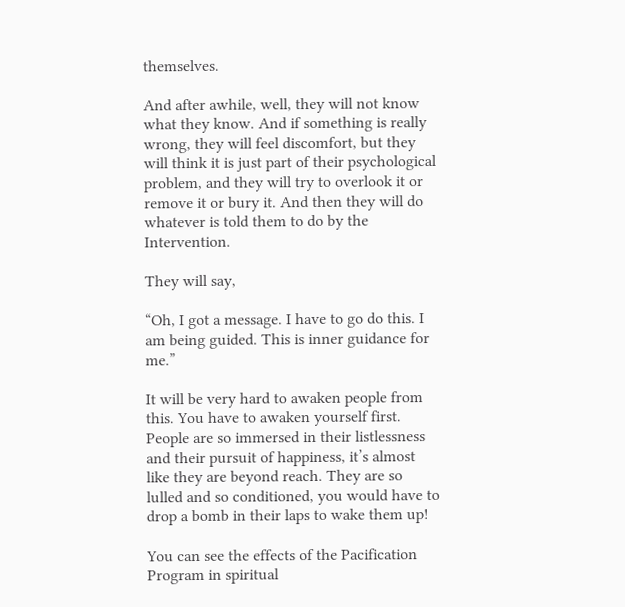themselves.

And after awhile, well, they will not know what they know. And if something is really wrong, they will feel discomfort, but they will think it is just part of their psychological problem, and they will try to overlook it or remove it or bury it. And then they will do whatever is told them to do by the Intervention.

They will say,

“Oh, I got a message. I have to go do this. I am being guided. This is inner guidance for me.”

It will be very hard to awaken people from this. You have to awaken yourself first. People are so immersed in their listlessness and their pursuit of happiness, it’s almost like they are beyond reach. They are so lulled and so conditioned, you would have to drop a bomb in their laps to wake them up!

You can see the effects of the Pacification Program in spiritual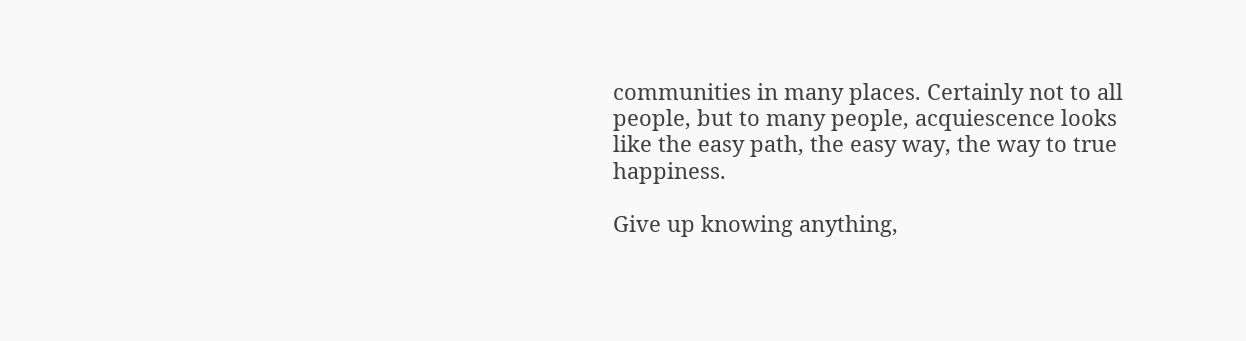communities in many places. Certainly not to all people, but to many people, acquiescence looks like the easy path, the easy way, the way to true happiness.

Give up knowing anything,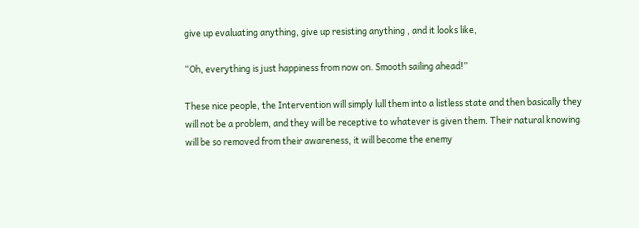give up evaluating anything, give up resisting anything , and it looks like,

“Oh, everything is just happiness from now on. Smooth sailing ahead!”

These nice people, the Intervention will simply lull them into a listless state and then basically they will not be a problem, and they will be receptive to whatever is given them. Their natural knowing will be so removed from their awareness, it will become the enemy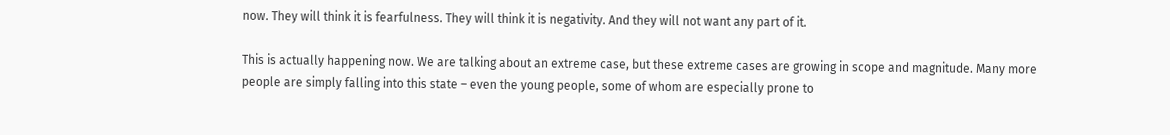now. They will think it is fearfulness. They will think it is negativity. And they will not want any part of it.

This is actually happening now. We are talking about an extreme case, but these extreme cases are growing in scope and magnitude. Many more people are simply falling into this state – even the young people, some of whom are especially prone to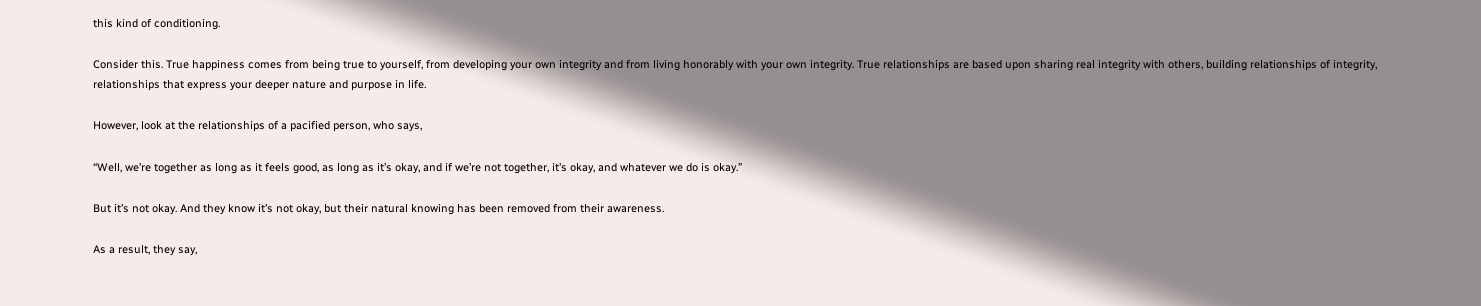this kind of conditioning.

Consider this. True happiness comes from being true to yourself, from developing your own integrity and from living honorably with your own integrity. True relationships are based upon sharing real integrity with others, building relationships of integrity, relationships that express your deeper nature and purpose in life.

However, look at the relationships of a pacified person, who says,

“Well, we’re together as long as it feels good, as long as it’s okay, and if we’re not together, it’s okay, and whatever we do is okay.”

But it’s not okay. And they know it’s not okay, but their natural knowing has been removed from their awareness.

As a result, they say,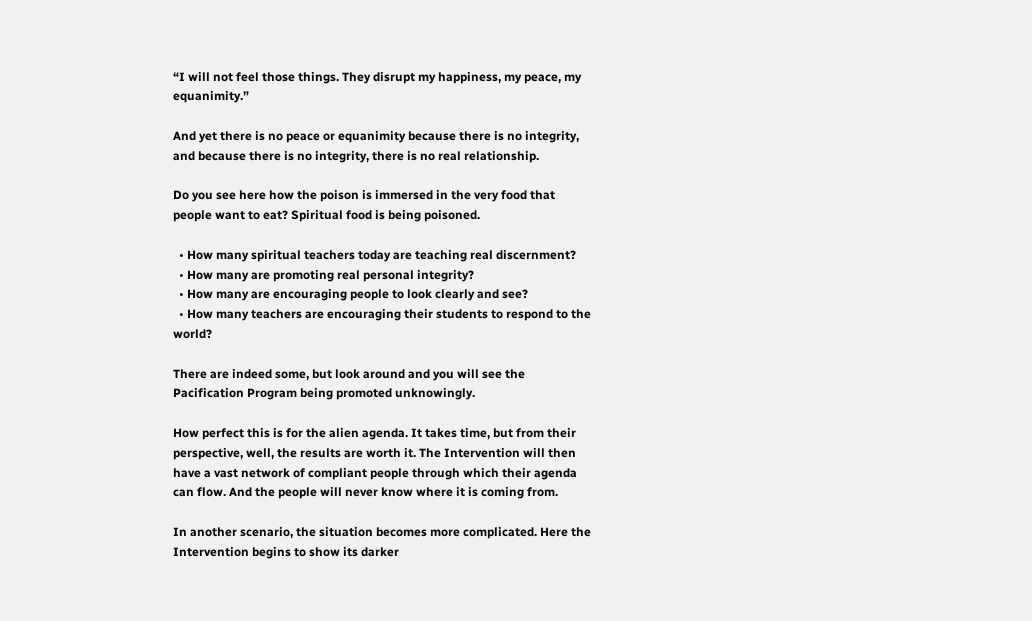“I will not feel those things. They disrupt my happiness, my peace, my equanimity.”

And yet there is no peace or equanimity because there is no integrity, and because there is no integrity, there is no real relationship.

Do you see here how the poison is immersed in the very food that people want to eat? Spiritual food is being poisoned.

  • How many spiritual teachers today are teaching real discernment?
  • How many are promoting real personal integrity?
  • How many are encouraging people to look clearly and see?
  • How many teachers are encouraging their students to respond to the world?

There are indeed some, but look around and you will see the Pacification Program being promoted unknowingly.

How perfect this is for the alien agenda. It takes time, but from their perspective, well, the results are worth it. The Intervention will then have a vast network of compliant people through which their agenda can flow. And the people will never know where it is coming from.

In another scenario, the situation becomes more complicated. Here the Intervention begins to show its darker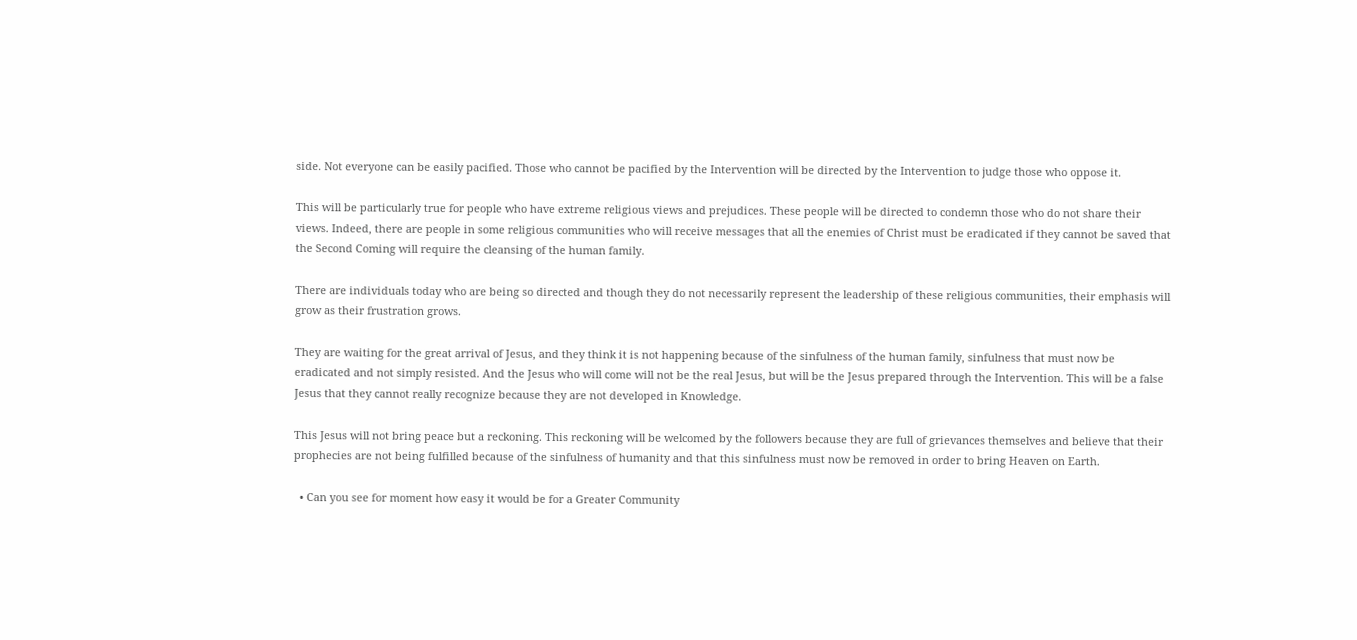side. Not everyone can be easily pacified. Those who cannot be pacified by the Intervention will be directed by the Intervention to judge those who oppose it.

This will be particularly true for people who have extreme religious views and prejudices. These people will be directed to condemn those who do not share their views. Indeed, there are people in some religious communities who will receive messages that all the enemies of Christ must be eradicated if they cannot be saved that the Second Coming will require the cleansing of the human family.

There are individuals today who are being so directed and though they do not necessarily represent the leadership of these religious communities, their emphasis will grow as their frustration grows.

They are waiting for the great arrival of Jesus, and they think it is not happening because of the sinfulness of the human family, sinfulness that must now be eradicated and not simply resisted. And the Jesus who will come will not be the real Jesus, but will be the Jesus prepared through the Intervention. This will be a false Jesus that they cannot really recognize because they are not developed in Knowledge.

This Jesus will not bring peace but a reckoning. This reckoning will be welcomed by the followers because they are full of grievances themselves and believe that their prophecies are not being fulfilled because of the sinfulness of humanity and that this sinfulness must now be removed in order to bring Heaven on Earth.

  • Can you see for moment how easy it would be for a Greater Community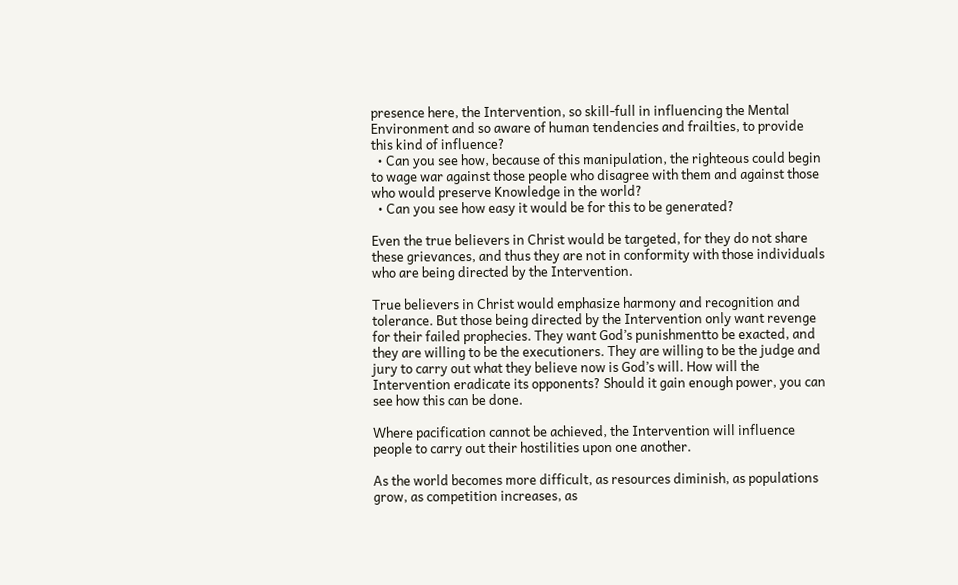presence here, the Intervention, so skill-full in influencing the Mental Environment and so aware of human tendencies and frailties, to provide this kind of influence?
  • Can you see how, because of this manipulation, the righteous could begin to wage war against those people who disagree with them and against those who would preserve Knowledge in the world?
  • Can you see how easy it would be for this to be generated?

Even the true believers in Christ would be targeted, for they do not share these grievances, and thus they are not in conformity with those individuals who are being directed by the Intervention.

True believers in Christ would emphasize harmony and recognition and tolerance. But those being directed by the Intervention only want revenge for their failed prophecies. They want God’s punishmentto be exacted, and they are willing to be the executioners. They are willing to be the judge and jury to carry out what they believe now is God’s will. How will the Intervention eradicate its opponents? Should it gain enough power, you can see how this can be done.

Where pacification cannot be achieved, the Intervention will influence people to carry out their hostilities upon one another.

As the world becomes more difficult, as resources diminish, as populations grow, as competition increases, as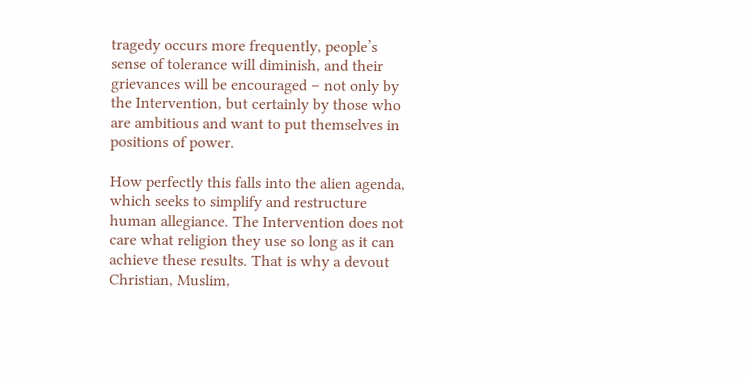tragedy occurs more frequently, people’s sense of tolerance will diminish, and their grievances will be encouraged – not only by the Intervention, but certainly by those who are ambitious and want to put themselves in positions of power.

How perfectly this falls into the alien agenda, which seeks to simplify and restructure human allegiance. The Intervention does not care what religion they use so long as it can achieve these results. That is why a devout Christian, Muslim,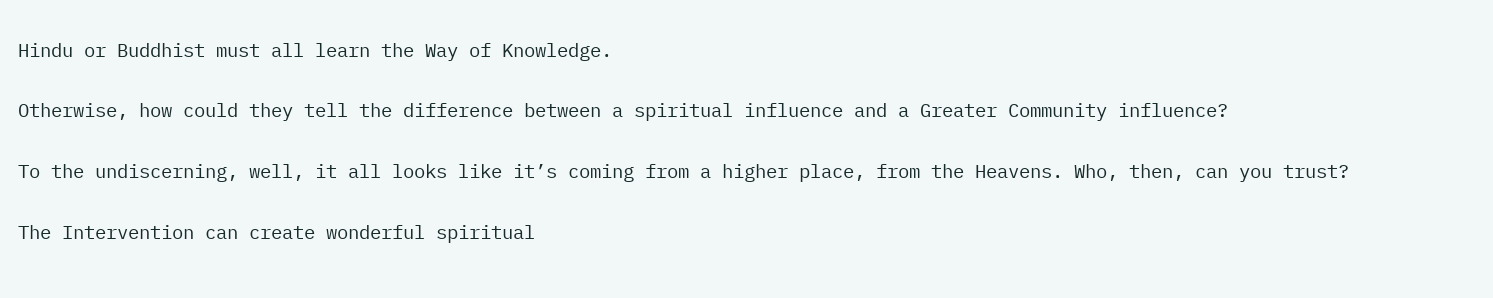Hindu or Buddhist must all learn the Way of Knowledge.

Otherwise, how could they tell the difference between a spiritual influence and a Greater Community influence?

To the undiscerning, well, it all looks like it’s coming from a higher place, from the Heavens. Who, then, can you trust?

The Intervention can create wonderful spiritual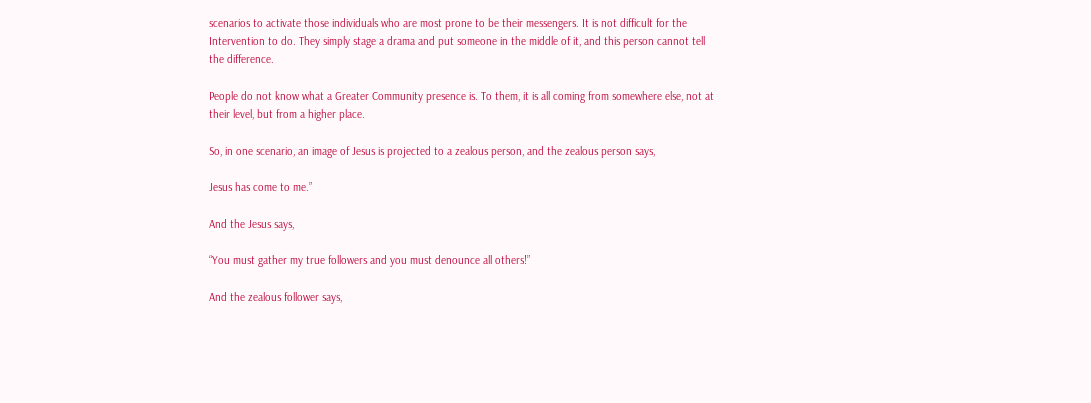scenarios to activate those individuals who are most prone to be their messengers. It is not difficult for the Intervention to do. They simply stage a drama and put someone in the middle of it, and this person cannot tell the difference.

People do not know what a Greater Community presence is. To them, it is all coming from somewhere else, not at their level, but from a higher place.

So, in one scenario, an image of Jesus is projected to a zealous person, and the zealous person says,

Jesus has come to me.”

And the Jesus says,

“You must gather my true followers and you must denounce all others!”

And the zealous follower says,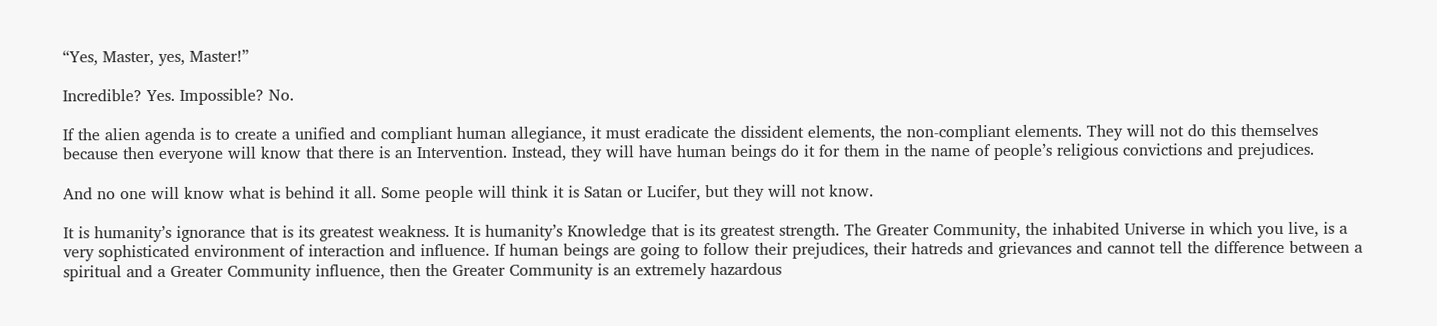“Yes, Master, yes, Master!”

Incredible? Yes. Impossible? No.

If the alien agenda is to create a unified and compliant human allegiance, it must eradicate the dissident elements, the non-compliant elements. They will not do this themselves because then everyone will know that there is an Intervention. Instead, they will have human beings do it for them in the name of people’s religious convictions and prejudices.

And no one will know what is behind it all. Some people will think it is Satan or Lucifer, but they will not know.

It is humanity’s ignorance that is its greatest weakness. It is humanity’s Knowledge that is its greatest strength. The Greater Community, the inhabited Universe in which you live, is a very sophisticated environment of interaction and influence. If human beings are going to follow their prejudices, their hatreds and grievances and cannot tell the difference between a spiritual and a Greater Community influence, then the Greater Community is an extremely hazardous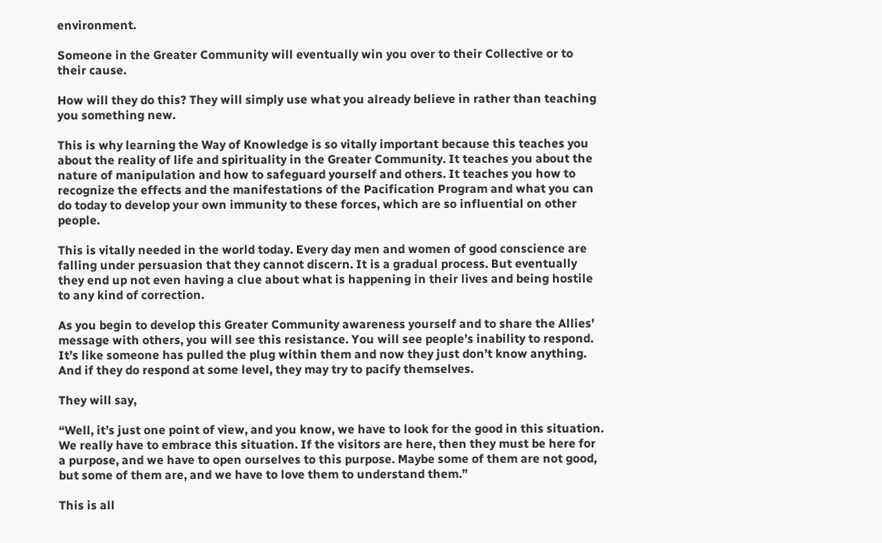environment.

Someone in the Greater Community will eventually win you over to their Collective or to their cause.

How will they do this? They will simply use what you already believe in rather than teaching you something new.

This is why learning the Way of Knowledge is so vitally important because this teaches you about the reality of life and spirituality in the Greater Community. It teaches you about the nature of manipulation and how to safeguard yourself and others. It teaches you how to recognize the effects and the manifestations of the Pacification Program and what you can do today to develop your own immunity to these forces, which are so influential on other people.

This is vitally needed in the world today. Every day men and women of good conscience are falling under persuasion that they cannot discern. It is a gradual process. But eventually they end up not even having a clue about what is happening in their lives and being hostile to any kind of correction.

As you begin to develop this Greater Community awareness yourself and to share the Allies’ message with others, you will see this resistance. You will see people’s inability to respond. It’s like someone has pulled the plug within them and now they just don’t know anything. And if they do respond at some level, they may try to pacify themselves.

They will say,

“Well, it’s just one point of view, and you know, we have to look for the good in this situation. We really have to embrace this situation. If the visitors are here, then they must be here for a purpose, and we have to open ourselves to this purpose. Maybe some of them are not good, but some of them are, and we have to love them to understand them.”

This is all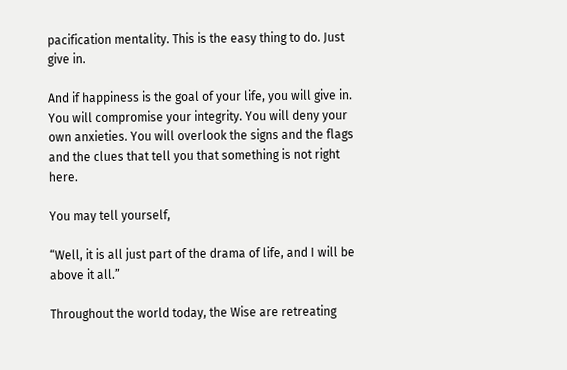pacification mentality. This is the easy thing to do. Just give in.

And if happiness is the goal of your life, you will give in. You will compromise your integrity. You will deny your own anxieties. You will overlook the signs and the flags and the clues that tell you that something is not right here.

You may tell yourself,

“Well, it is all just part of the drama of life, and I will be above it all.”

Throughout the world today, the Wise are retreating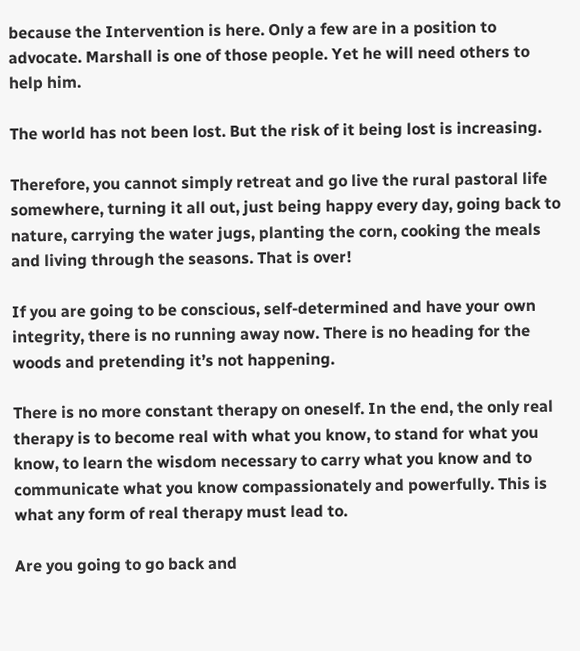because the Intervention is here. Only a few are in a position to advocate. Marshall is one of those people. Yet he will need others to help him.

The world has not been lost. But the risk of it being lost is increasing.

Therefore, you cannot simply retreat and go live the rural pastoral life somewhere, turning it all out, just being happy every day, going back to nature, carrying the water jugs, planting the corn, cooking the meals and living through the seasons. That is over!

If you are going to be conscious, self-determined and have your own integrity, there is no running away now. There is no heading for the woods and pretending it’s not happening.

There is no more constant therapy on oneself. In the end, the only real therapy is to become real with what you know, to stand for what you know, to learn the wisdom necessary to carry what you know and to communicate what you know compassionately and powerfully. This is what any form of real therapy must lead to.

Are you going to go back and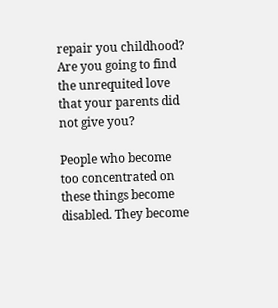repair you childhood? Are you going to find the unrequited love that your parents did not give you?

People who become too concentrated on these things become disabled. They become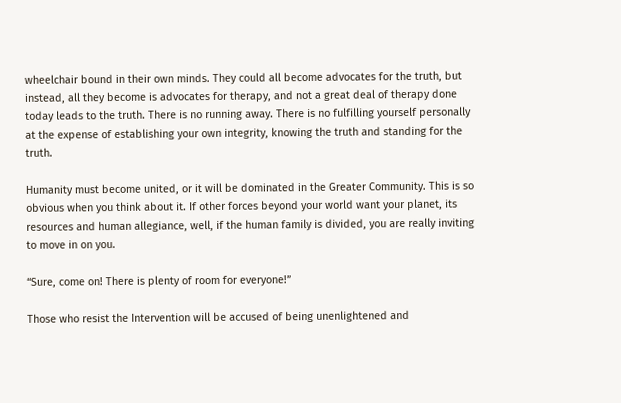wheelchair bound in their own minds. They could all become advocates for the truth, but instead, all they become is advocates for therapy, and not a great deal of therapy done today leads to the truth. There is no running away. There is no fulfilling yourself personally at the expense of establishing your own integrity, knowing the truth and standing for the truth.

Humanity must become united, or it will be dominated in the Greater Community. This is so obvious when you think about it. If other forces beyond your world want your planet, its resources and human allegiance, well, if the human family is divided, you are really inviting to move in on you.

“Sure, come on! There is plenty of room for everyone!”

Those who resist the Intervention will be accused of being unenlightened and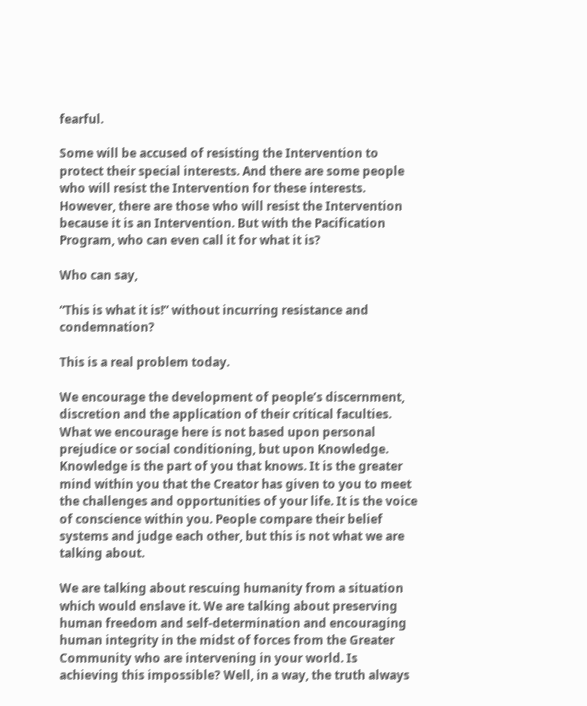fearful.

Some will be accused of resisting the Intervention to protect their special interests. And there are some people who will resist the Intervention for these interests. However, there are those who will resist the Intervention because it is an Intervention. But with the Pacification Program, who can even call it for what it is?

Who can say,

“This is what it is!” without incurring resistance and condemnation?

This is a real problem today.

We encourage the development of people’s discernment, discretion and the application of their critical faculties. What we encourage here is not based upon personal prejudice or social conditioning, but upon Knowledge. Knowledge is the part of you that knows. It is the greater mind within you that the Creator has given to you to meet the challenges and opportunities of your life. It is the voice of conscience within you. People compare their belief systems and judge each other, but this is not what we are talking about.

We are talking about rescuing humanity from a situation which would enslave it. We are talking about preserving human freedom and self-determination and encouraging human integrity in the midst of forces from the Greater Community who are intervening in your world. Is achieving this impossible? Well, in a way, the truth always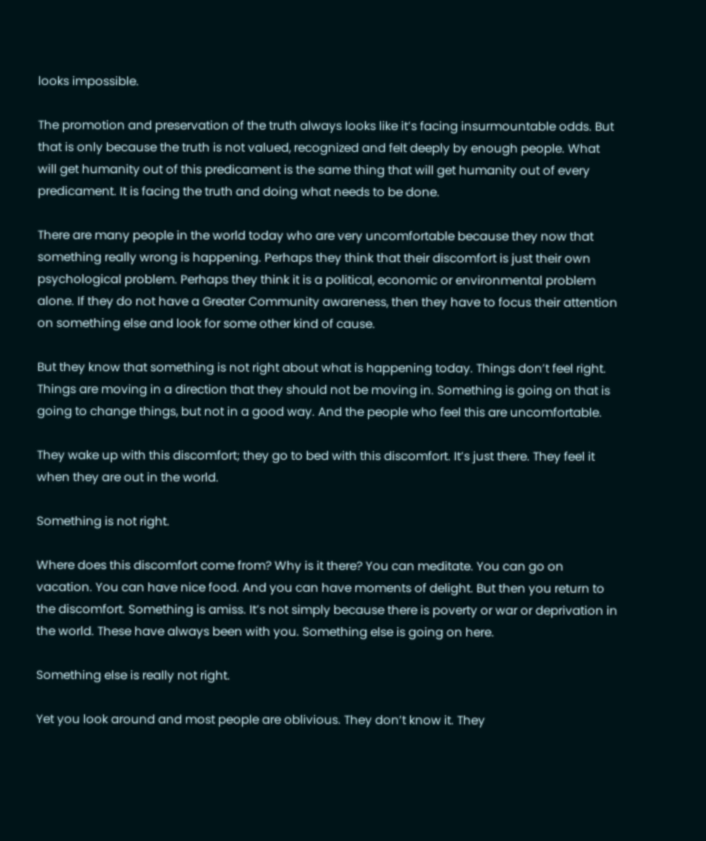looks impossible.

The promotion and preservation of the truth always looks like it’s facing insurmountable odds. But that is only because the truth is not valued, recognized and felt deeply by enough people. What will get humanity out of this predicament is the same thing that will get humanity out of every predicament. It is facing the truth and doing what needs to be done.

There are many people in the world today who are very uncomfortable because they now that something really wrong is happening. Perhaps they think that their discomfort is just their own psychological problem. Perhaps they think it is a political, economic or environmental problem alone. If they do not have a Greater Community awareness, then they have to focus their attention on something else and look for some other kind of cause.

But they know that something is not right about what is happening today. Things don’t feel right. Things are moving in a direction that they should not be moving in. Something is going on that is going to change things, but not in a good way. And the people who feel this are uncomfortable.

They wake up with this discomfort; they go to bed with this discomfort. It’s just there. They feel it when they are out in the world.

Something is not right.

Where does this discomfort come from? Why is it there? You can meditate. You can go on vacation. You can have nice food. And you can have moments of delight. But then you return to the discomfort. Something is amiss. It’s not simply because there is poverty or war or deprivation in the world. These have always been with you. Something else is going on here.

Something else is really not right.

Yet you look around and most people are oblivious. They don’t know it. They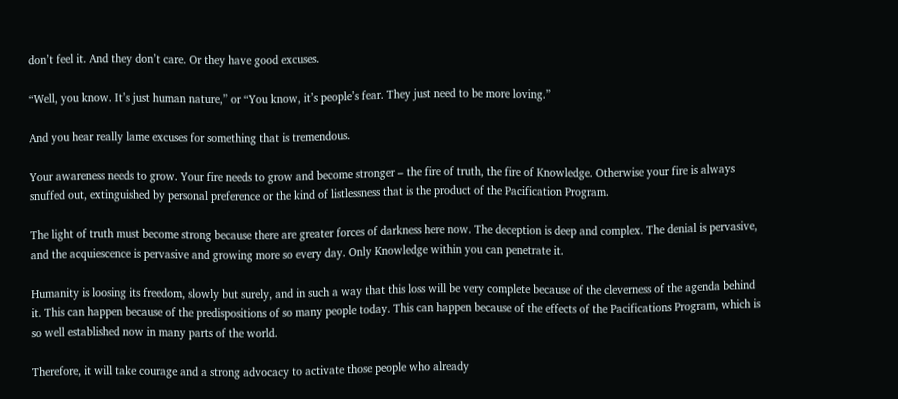don’t feel it. And they don’t care. Or they have good excuses.

“Well, you know. It’s just human nature,” or “You know, it’s people’s fear. They just need to be more loving.”

And you hear really lame excuses for something that is tremendous.

Your awareness needs to grow. Your fire needs to grow and become stronger – the fire of truth, the fire of Knowledge. Otherwise your fire is always snuffed out, extinguished by personal preference or the kind of listlessness that is the product of the Pacification Program.

The light of truth must become strong because there are greater forces of darkness here now. The deception is deep and complex. The denial is pervasive, and the acquiescence is pervasive and growing more so every day. Only Knowledge within you can penetrate it.

Humanity is loosing its freedom, slowly but surely, and in such a way that this loss will be very complete because of the cleverness of the agenda behind it. This can happen because of the predispositions of so many people today. This can happen because of the effects of the Pacifications Program, which is so well established now in many parts of the world.

Therefore, it will take courage and a strong advocacy to activate those people who already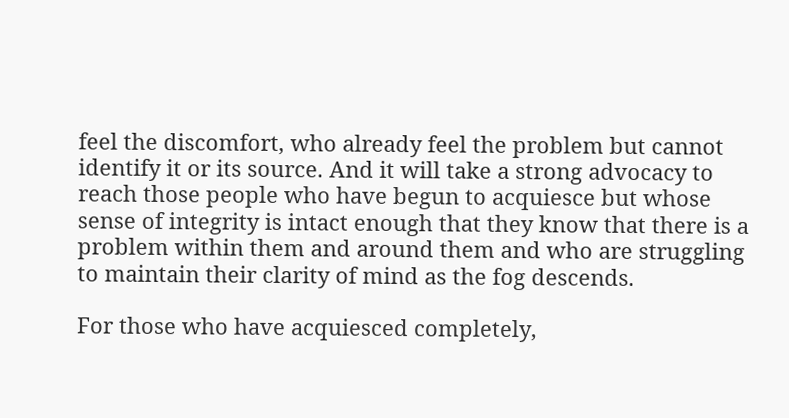feel the discomfort, who already feel the problem but cannot identify it or its source. And it will take a strong advocacy to reach those people who have begun to acquiesce but whose sense of integrity is intact enough that they know that there is a problem within them and around them and who are struggling to maintain their clarity of mind as the fog descends.

For those who have acquiesced completely,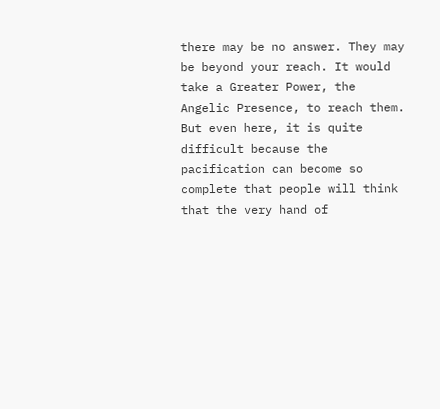there may be no answer. They may be beyond your reach. It would take a Greater Power, the Angelic Presence, to reach them. But even here, it is quite difficult because the pacification can become so complete that people will think that the very hand of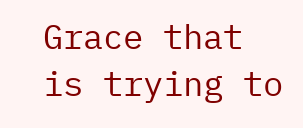Grace that is trying to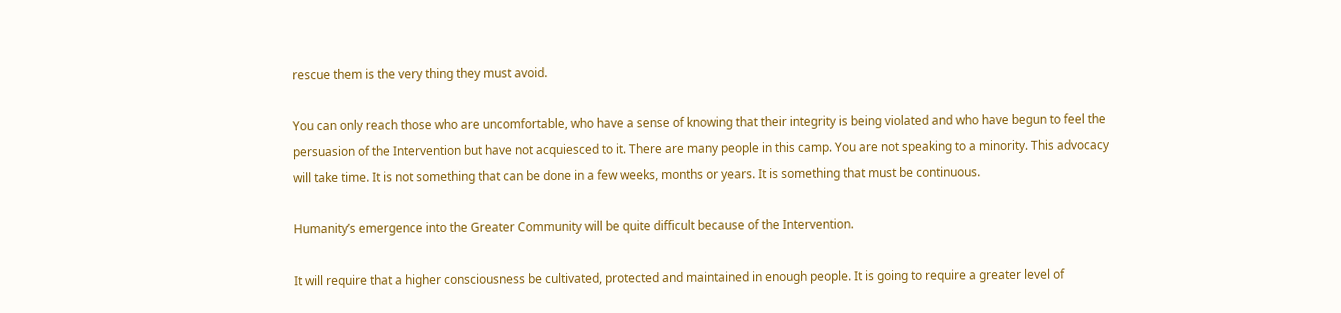rescue them is the very thing they must avoid.

You can only reach those who are uncomfortable, who have a sense of knowing that their integrity is being violated and who have begun to feel the persuasion of the Intervention but have not acquiesced to it. There are many people in this camp. You are not speaking to a minority. This advocacy will take time. It is not something that can be done in a few weeks, months or years. It is something that must be continuous.

Humanity’s emergence into the Greater Community will be quite difficult because of the Intervention.

It will require that a higher consciousness be cultivated, protected and maintained in enough people. It is going to require a greater level of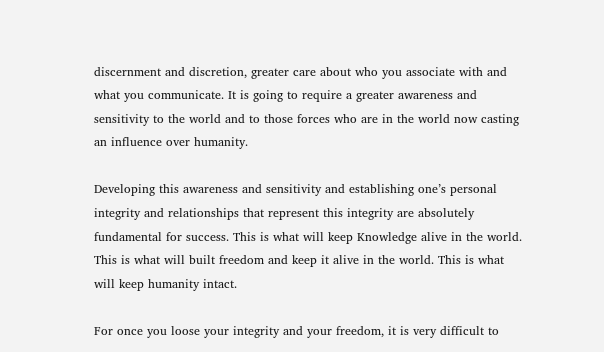discernment and discretion, greater care about who you associate with and what you communicate. It is going to require a greater awareness and sensitivity to the world and to those forces who are in the world now casting an influence over humanity.

Developing this awareness and sensitivity and establishing one’s personal integrity and relationships that represent this integrity are absolutely fundamental for success. This is what will keep Knowledge alive in the world. This is what will built freedom and keep it alive in the world. This is what will keep humanity intact.

For once you loose your integrity and your freedom, it is very difficult to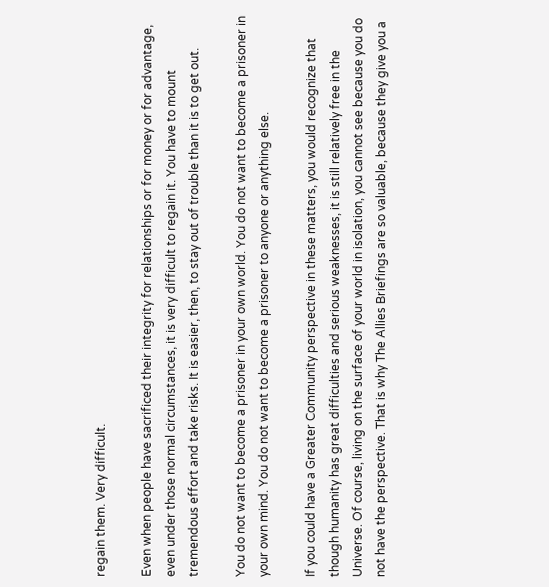regain them. Very difficult.

Even when people have sacrificed their integrity for relationships or for money or for advantage, even under those normal circumstances, it is very difficult to regain it. You have to mount tremendous effort and take risks. It is easier, then, to stay out of trouble than it is to get out.

You do not want to become a prisoner in your own world. You do not want to become a prisoner in your own mind. You do not want to become a prisoner to anyone or anything else.

If you could have a Greater Community perspective in these matters, you would recognize that though humanity has great difficulties and serious weaknesses, it is still relatively free in the Universe. Of course, living on the surface of your world in isolation, you cannot see because you do not have the perspective. That is why The Allies Briefings are so valuable, because they give you a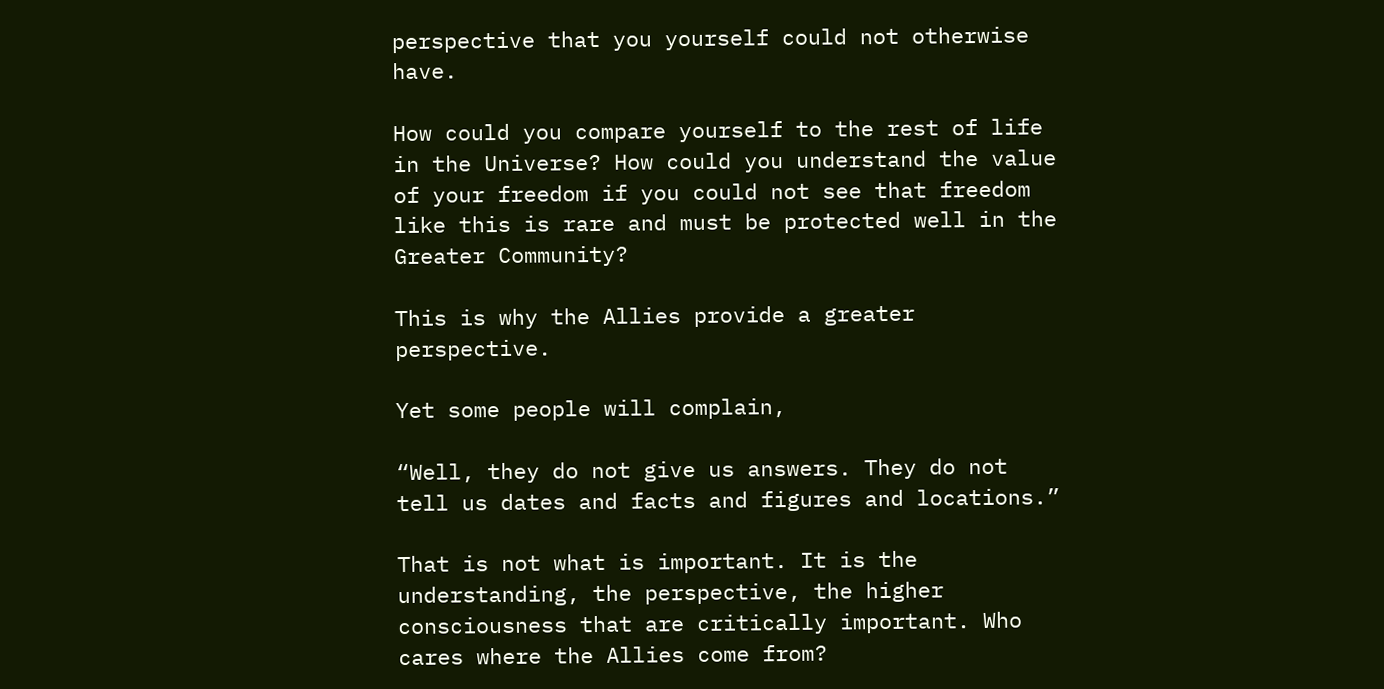perspective that you yourself could not otherwise have.

How could you compare yourself to the rest of life in the Universe? How could you understand the value of your freedom if you could not see that freedom like this is rare and must be protected well in the Greater Community?

This is why the Allies provide a greater perspective.

Yet some people will complain,

“Well, they do not give us answers. They do not tell us dates and facts and figures and locations.”

That is not what is important. It is the understanding, the perspective, the higher consciousness that are critically important. Who cares where the Allies come from?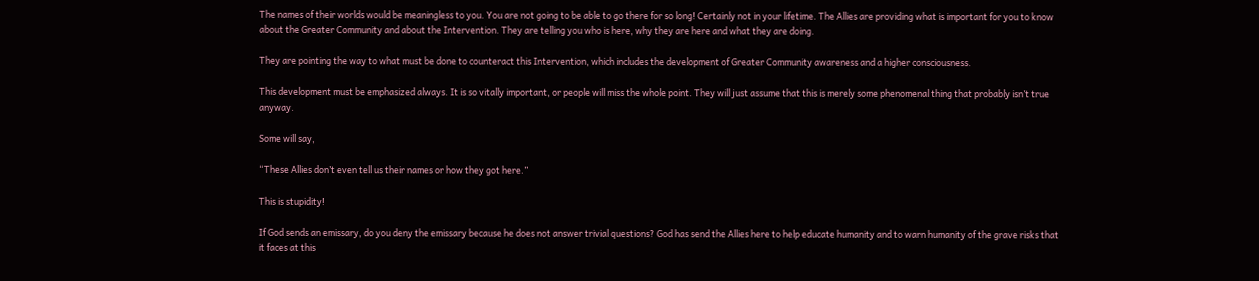The names of their worlds would be meaningless to you. You are not going to be able to go there for so long! Certainly not in your lifetime. The Allies are providing what is important for you to know about the Greater Community and about the Intervention. They are telling you who is here, why they are here and what they are doing.

They are pointing the way to what must be done to counteract this Intervention, which includes the development of Greater Community awareness and a higher consciousness.

This development must be emphasized always. It is so vitally important, or people will miss the whole point. They will just assume that this is merely some phenomenal thing that probably isn’t true anyway.

Some will say,

“These Allies don’t even tell us their names or how they got here.”

This is stupidity!

If God sends an emissary, do you deny the emissary because he does not answer trivial questions? God has send the Allies here to help educate humanity and to warn humanity of the grave risks that it faces at this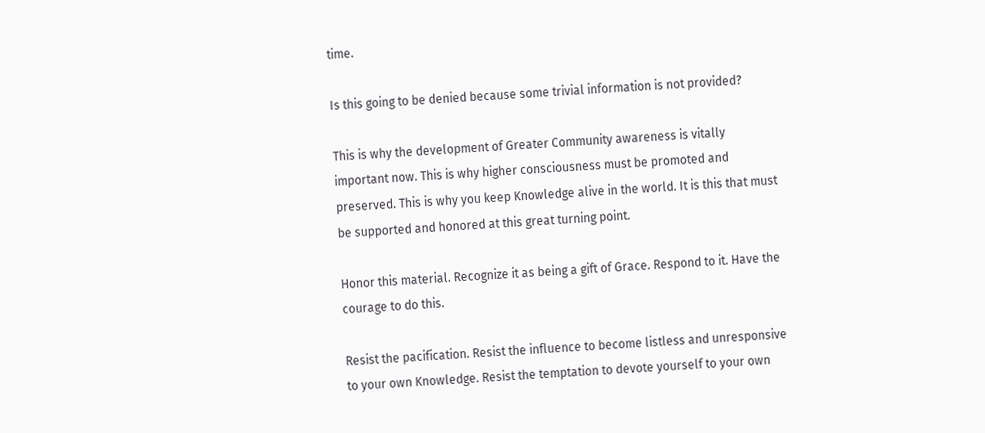time.

Is this going to be denied because some trivial information is not provided?

This is why the development of Greater Community awareness is vitally important now. This is why higher consciousness must be promoted and preserved. This is why you keep Knowledge alive in the world. It is this that must be supported and honored at this great turning point.

Honor this material. Recognize it as being a gift of Grace. Respond to it. Have the courage to do this.

Resist the pacification. Resist the influence to become listless and unresponsive to your own Knowledge. Resist the temptation to devote yourself to your own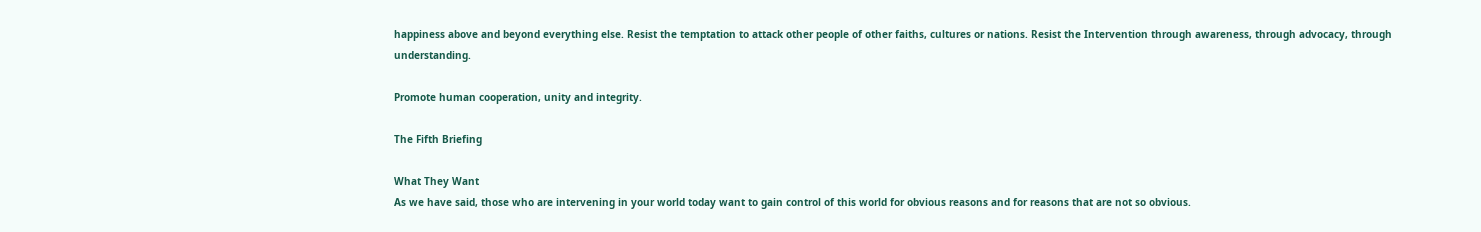happiness above and beyond everything else. Resist the temptation to attack other people of other faiths, cultures or nations. Resist the Intervention through awareness, through advocacy, through understanding.

Promote human cooperation, unity and integrity.

The Fifth Briefing

What They Want
As we have said, those who are intervening in your world today want to gain control of this world for obvious reasons and for reasons that are not so obvious.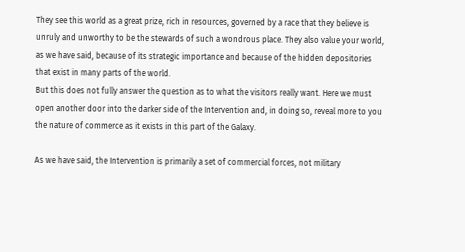They see this world as a great prize, rich in resources, governed by a race that they believe is unruly and unworthy to be the stewards of such a wondrous place. They also value your world, as we have said, because of its strategic importance and because of the hidden depositories that exist in many parts of the world.
But this does not fully answer the question as to what the visitors really want. Here we must open another door into the darker side of the Intervention and, in doing so, reveal more to you the nature of commerce as it exists in this part of the Galaxy.

As we have said, the Intervention is primarily a set of commercial forces, not military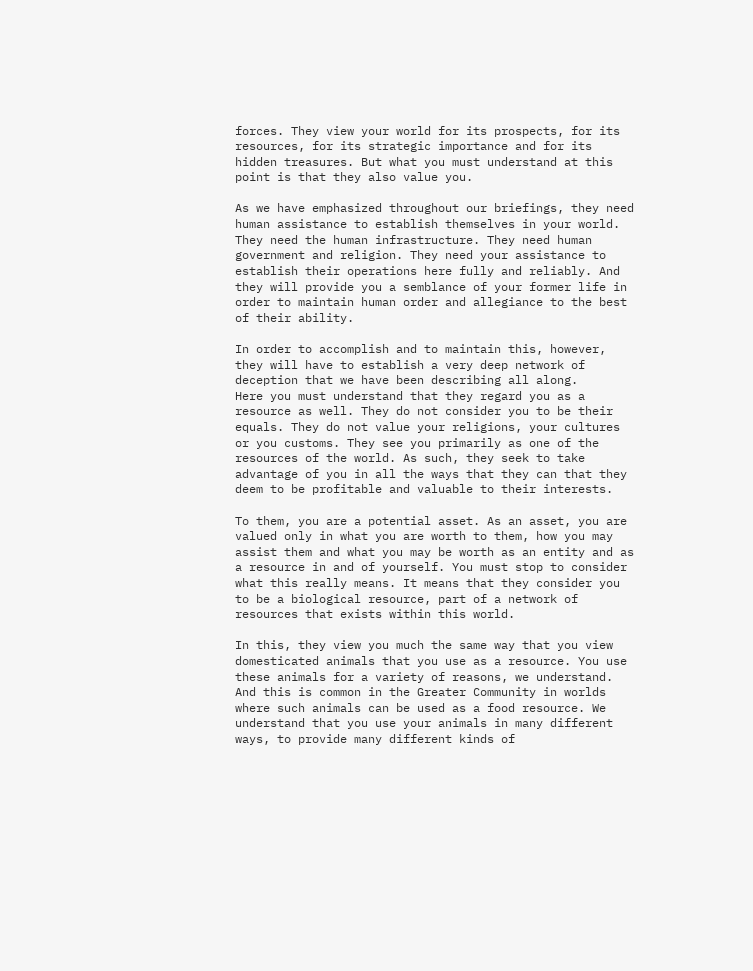forces. They view your world for its prospects, for its resources, for its strategic importance and for its hidden treasures. But what you must understand at this point is that they also value you.

As we have emphasized throughout our briefings, they need human assistance to establish themselves in your world. They need the human infrastructure. They need human government and religion. They need your assistance to establish their operations here fully and reliably. And they will provide you a semblance of your former life in order to maintain human order and allegiance to the best of their ability.

In order to accomplish and to maintain this, however, they will have to establish a very deep network of deception that we have been describing all along.
Here you must understand that they regard you as a resource as well. They do not consider you to be their equals. They do not value your religions, your cultures or you customs. They see you primarily as one of the resources of the world. As such, they seek to take advantage of you in all the ways that they can that they deem to be profitable and valuable to their interests.

To them, you are a potential asset. As an asset, you are valued only in what you are worth to them, how you may assist them and what you may be worth as an entity and as a resource in and of yourself. You must stop to consider what this really means. It means that they consider you to be a biological resource, part of a network of resources that exists within this world.

In this, they view you much the same way that you view domesticated animals that you use as a resource. You use these animals for a variety of reasons, we understand. And this is common in the Greater Community in worlds where such animals can be used as a food resource. We understand that you use your animals in many different ways, to provide many different kinds of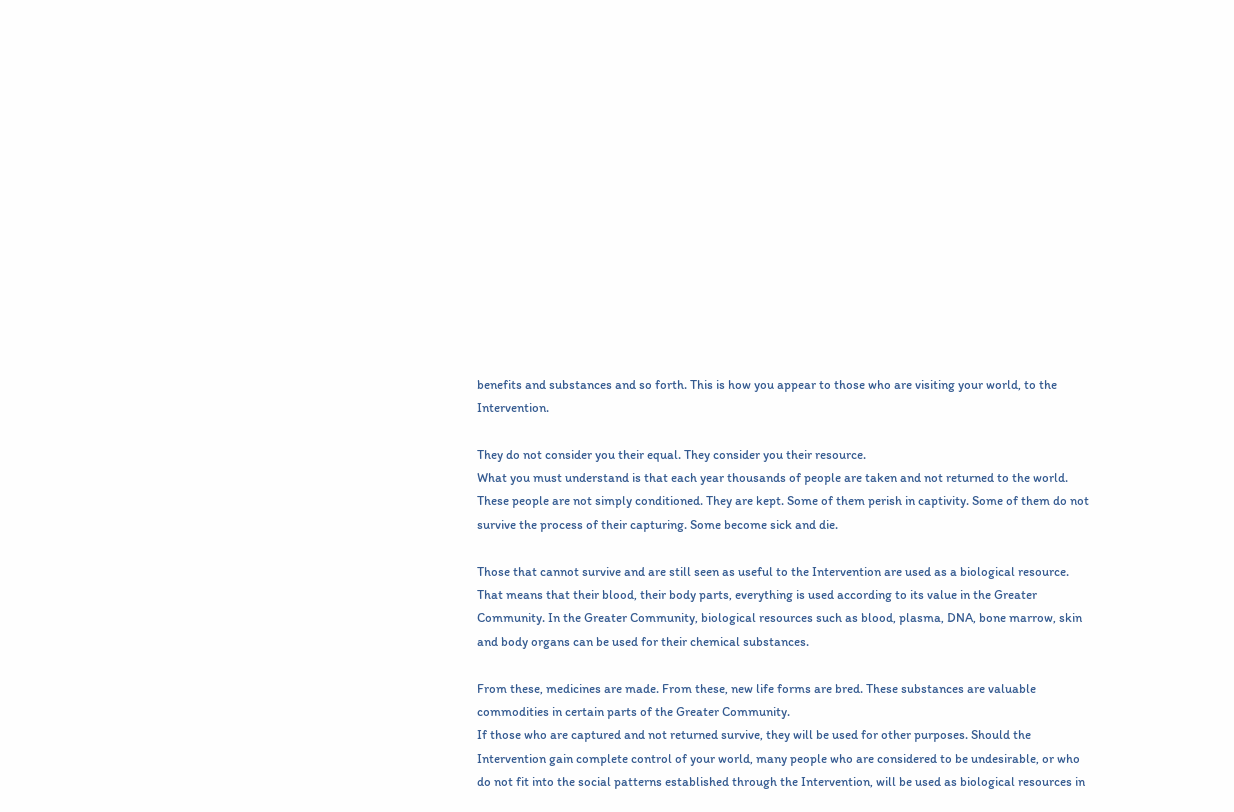benefits and substances and so forth. This is how you appear to those who are visiting your world, to the Intervention.

They do not consider you their equal. They consider you their resource.
What you must understand is that each year thousands of people are taken and not returned to the world. These people are not simply conditioned. They are kept. Some of them perish in captivity. Some of them do not survive the process of their capturing. Some become sick and die.

Those that cannot survive and are still seen as useful to the Intervention are used as a biological resource. That means that their blood, their body parts, everything is used according to its value in the Greater Community. In the Greater Community, biological resources such as blood, plasma, DNA, bone marrow, skin and body organs can be used for their chemical substances.

From these, medicines are made. From these, new life forms are bred. These substances are valuable commodities in certain parts of the Greater Community.
If those who are captured and not returned survive, they will be used for other purposes. Should the Intervention gain complete control of your world, many people who are considered to be undesirable, or who do not fit into the social patterns established through the Intervention, will be used as biological resources in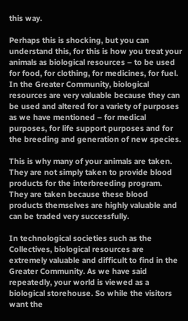this way.

Perhaps this is shocking, but you can understand this, for this is how you treat your animals as biological resources – to be used for food, for clothing, for medicines, for fuel. In the Greater Community, biological resources are very valuable because they can be used and altered for a variety of purposes as we have mentioned – for medical purposes, for life support purposes and for the breeding and generation of new species.

This is why many of your animals are taken. They are not simply taken to provide blood products for the interbreeding program. They are taken because these blood products themselves are highly valuable and can be traded very successfully.

In technological societies such as the Collectives, biological resources are extremely valuable and difficult to find in the Greater Community. As we have said repeatedly, your world is viewed as a biological storehouse. So while the visitors want the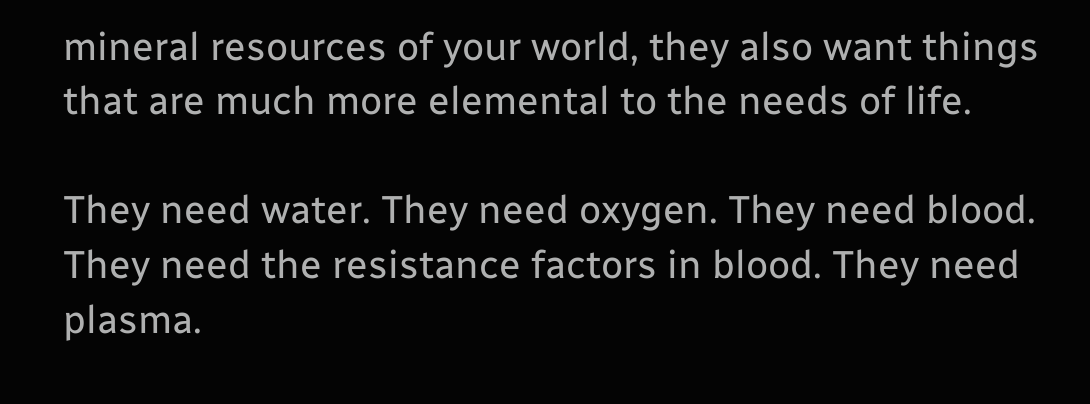mineral resources of your world, they also want things that are much more elemental to the needs of life.

They need water. They need oxygen. They need blood. They need the resistance factors in blood. They need plasma.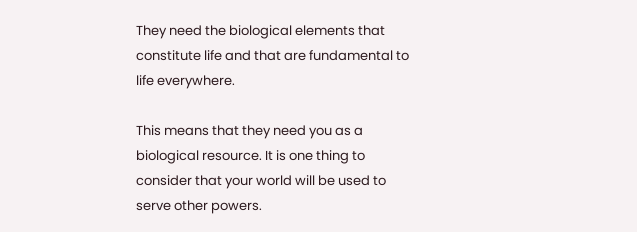They need the biological elements that constitute life and that are fundamental to life everywhere.

This means that they need you as a biological resource. It is one thing to consider that your world will be used to serve other powers.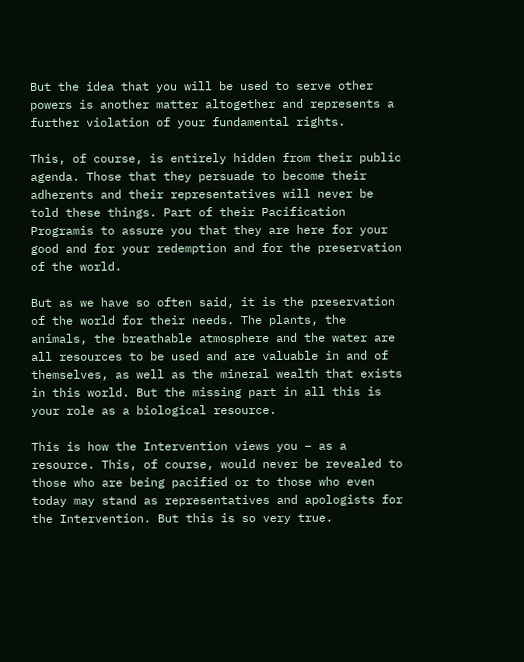But the idea that you will be used to serve other powers is another matter altogether and represents a further violation of your fundamental rights.

This, of course, is entirely hidden from their public agenda. Those that they persuade to become their adherents and their representatives will never be told these things. Part of their Pacification Programis to assure you that they are here for your good and for your redemption and for the preservation of the world.

But as we have so often said, it is the preservation of the world for their needs. The plants, the animals, the breathable atmosphere and the water are all resources to be used and are valuable in and of themselves, as well as the mineral wealth that exists in this world. But the missing part in all this is your role as a biological resource.

This is how the Intervention views you – as a resource. This, of course, would never be revealed to those who are being pacified or to those who even today may stand as representatives and apologists for the Intervention. But this is so very true.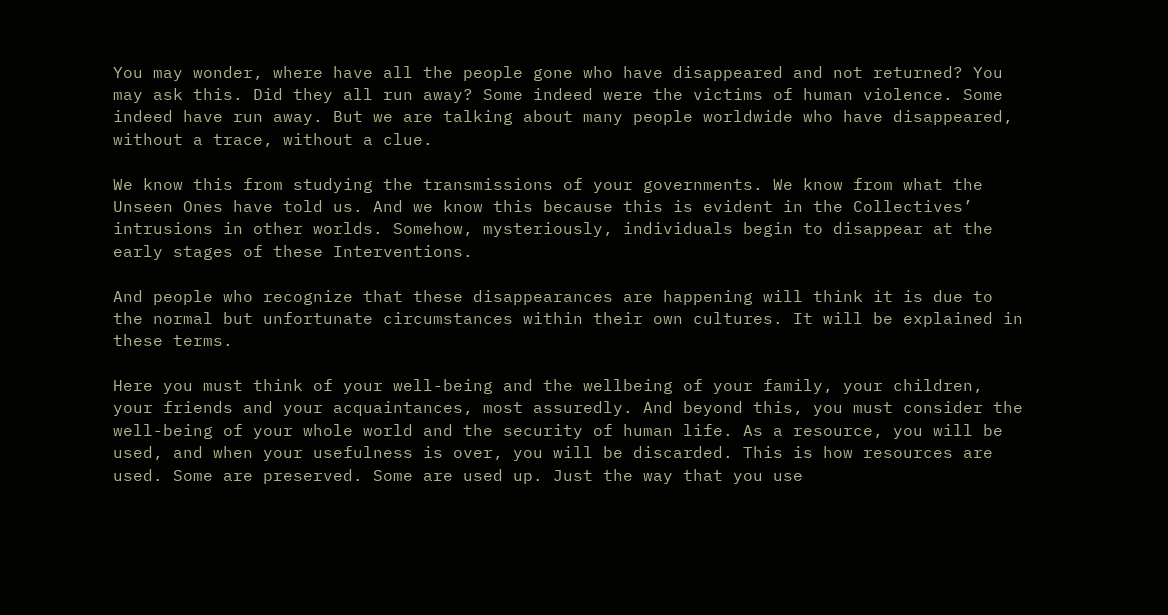You may wonder, where have all the people gone who have disappeared and not returned? You may ask this. Did they all run away? Some indeed were the victims of human violence. Some indeed have run away. But we are talking about many people worldwide who have disappeared, without a trace, without a clue.

We know this from studying the transmissions of your governments. We know from what the Unseen Ones have told us. And we know this because this is evident in the Collectives’ intrusions in other worlds. Somehow, mysteriously, individuals begin to disappear at the early stages of these Interventions.

And people who recognize that these disappearances are happening will think it is due to the normal but unfortunate circumstances within their own cultures. It will be explained in these terms.

Here you must think of your well-being and the wellbeing of your family, your children, your friends and your acquaintances, most assuredly. And beyond this, you must consider the well-being of your whole world and the security of human life. As a resource, you will be used, and when your usefulness is over, you will be discarded. This is how resources are used. Some are preserved. Some are used up. Just the way that you use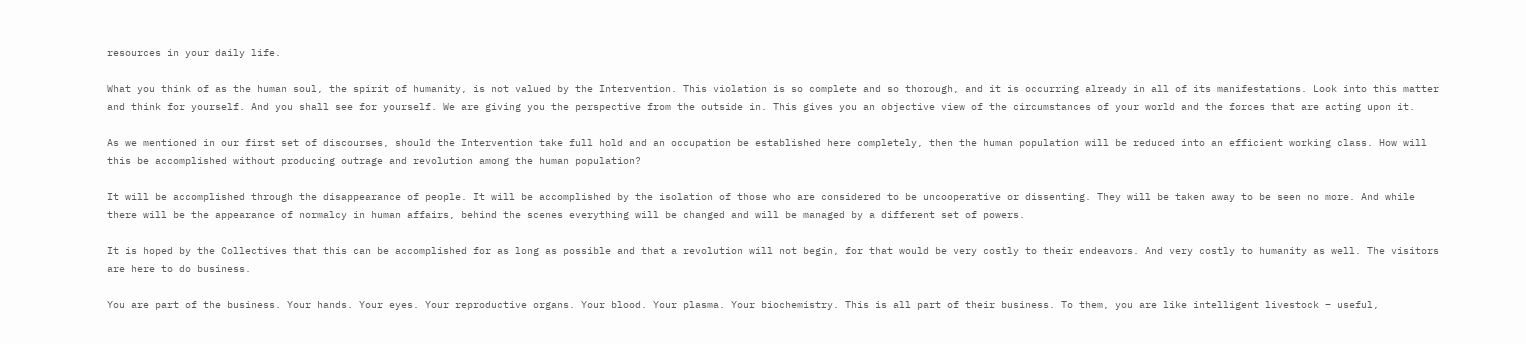resources in your daily life.

What you think of as the human soul, the spirit of humanity, is not valued by the Intervention. This violation is so complete and so thorough, and it is occurring already in all of its manifestations. Look into this matter and think for yourself. And you shall see for yourself. We are giving you the perspective from the outside in. This gives you an objective view of the circumstances of your world and the forces that are acting upon it.

As we mentioned in our first set of discourses, should the Intervention take full hold and an occupation be established here completely, then the human population will be reduced into an efficient working class. How will this be accomplished without producing outrage and revolution among the human population?

It will be accomplished through the disappearance of people. It will be accomplished by the isolation of those who are considered to be uncooperative or dissenting. They will be taken away to be seen no more. And while there will be the appearance of normalcy in human affairs, behind the scenes everything will be changed and will be managed by a different set of powers.

It is hoped by the Collectives that this can be accomplished for as long as possible and that a revolution will not begin, for that would be very costly to their endeavors. And very costly to humanity as well. The visitors are here to do business.

You are part of the business. Your hands. Your eyes. Your reproductive organs. Your blood. Your plasma. Your biochemistry. This is all part of their business. To them, you are like intelligent livestock – useful,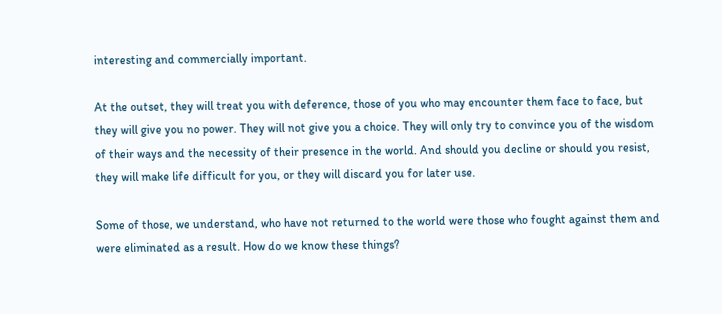interesting and commercially important.

At the outset, they will treat you with deference, those of you who may encounter them face to face, but they will give you no power. They will not give you a choice. They will only try to convince you of the wisdom of their ways and the necessity of their presence in the world. And should you decline or should you resist, they will make life difficult for you, or they will discard you for later use.

Some of those, we understand, who have not returned to the world were those who fought against them and were eliminated as a result. How do we know these things?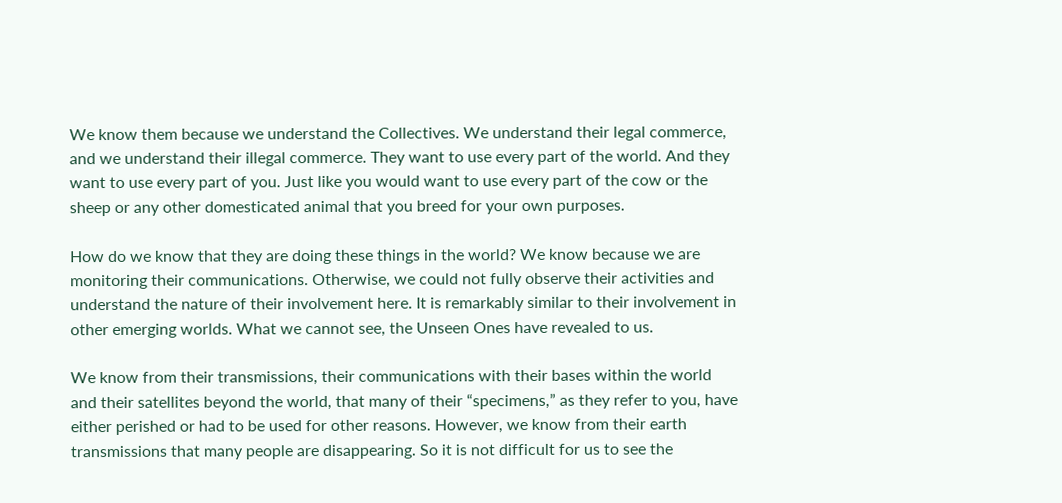We know them because we understand the Collectives. We understand their legal commerce, and we understand their illegal commerce. They want to use every part of the world. And they want to use every part of you. Just like you would want to use every part of the cow or the sheep or any other domesticated animal that you breed for your own purposes.

How do we know that they are doing these things in the world? We know because we are monitoring their communications. Otherwise, we could not fully observe their activities and understand the nature of their involvement here. It is remarkably similar to their involvement in other emerging worlds. What we cannot see, the Unseen Ones have revealed to us.

We know from their transmissions, their communications with their bases within the world and their satellites beyond the world, that many of their “specimens,” as they refer to you, have either perished or had to be used for other reasons. However, we know from their earth transmissions that many people are disappearing. So it is not difficult for us to see the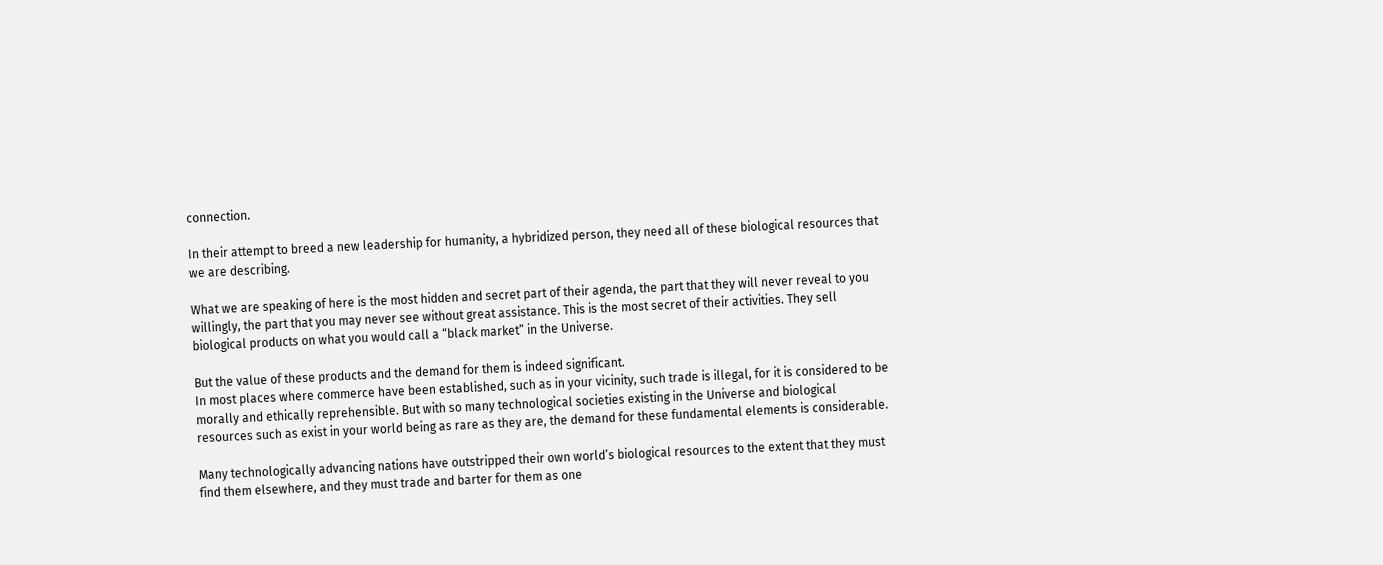connection.

In their attempt to breed a new leadership for humanity, a hybridized person, they need all of these biological resources that we are describing.

What we are speaking of here is the most hidden and secret part of their agenda, the part that they will never reveal to you willingly, the part that you may never see without great assistance. This is the most secret of their activities. They sell biological products on what you would call a “black market” in the Universe.

But the value of these products and the demand for them is indeed significant.
In most places where commerce have been established, such as in your vicinity, such trade is illegal, for it is considered to be morally and ethically reprehensible. But with so many technological societies existing in the Universe and biological resources such as exist in your world being as rare as they are, the demand for these fundamental elements is considerable.

Many technologically advancing nations have outstripped their own world’s biological resources to the extent that they must find them elsewhere, and they must trade and barter for them as one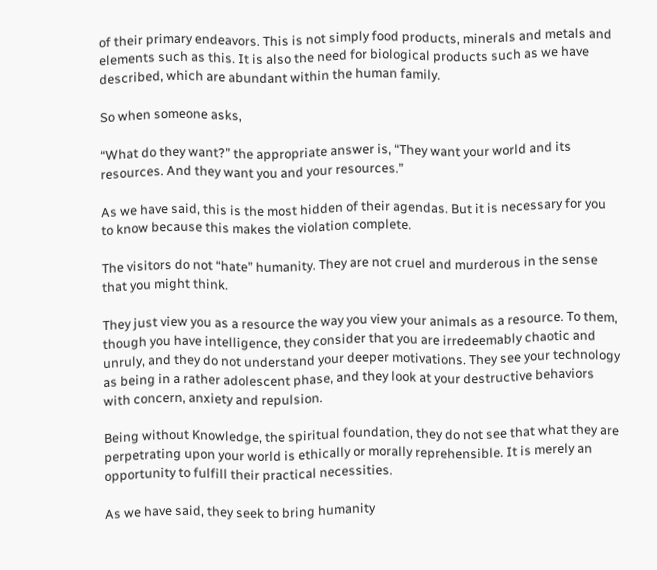of their primary endeavors. This is not simply food products, minerals and metals and elements such as this. It is also the need for biological products such as we have described, which are abundant within the human family.

So when someone asks,

“What do they want?” the appropriate answer is, “They want your world and its resources. And they want you and your resources.”

As we have said, this is the most hidden of their agendas. But it is necessary for you to know because this makes the violation complete.

The visitors do not “hate” humanity. They are not cruel and murderous in the sense that you might think.

They just view you as a resource the way you view your animals as a resource. To them, though you have intelligence, they consider that you are irredeemably chaotic and unruly, and they do not understand your deeper motivations. They see your technology as being in a rather adolescent phase, and they look at your destructive behaviors with concern, anxiety and repulsion.

Being without Knowledge, the spiritual foundation, they do not see that what they are perpetrating upon your world is ethically or morally reprehensible. It is merely an opportunity to fulfill their practical necessities.

As we have said, they seek to bring humanity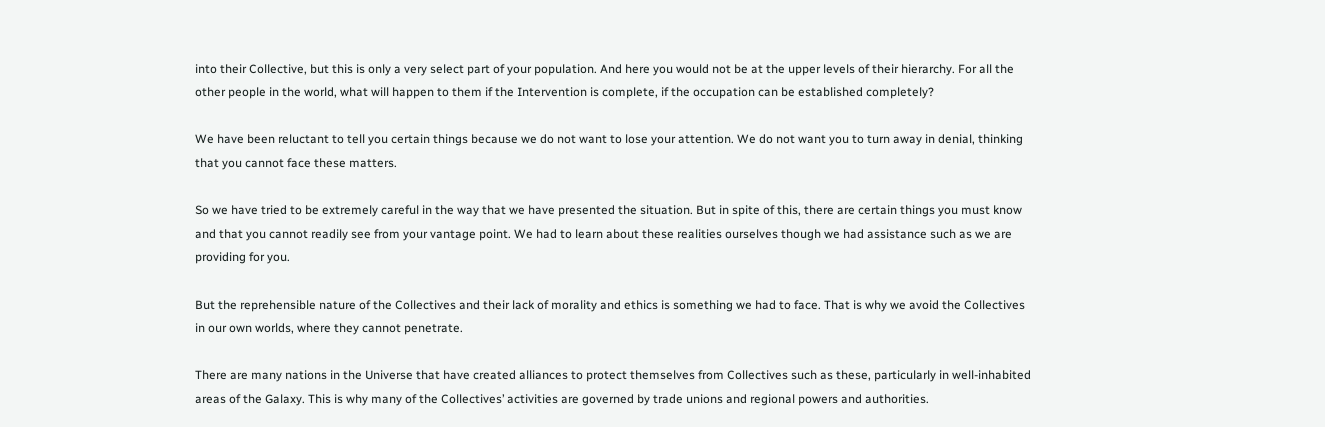into their Collective, but this is only a very select part of your population. And here you would not be at the upper levels of their hierarchy. For all the other people in the world, what will happen to them if the Intervention is complete, if the occupation can be established completely?

We have been reluctant to tell you certain things because we do not want to lose your attention. We do not want you to turn away in denial, thinking that you cannot face these matters.

So we have tried to be extremely careful in the way that we have presented the situation. But in spite of this, there are certain things you must know and that you cannot readily see from your vantage point. We had to learn about these realities ourselves though we had assistance such as we are providing for you.

But the reprehensible nature of the Collectives and their lack of morality and ethics is something we had to face. That is why we avoid the Collectives in our own worlds, where they cannot penetrate.

There are many nations in the Universe that have created alliances to protect themselves from Collectives such as these, particularly in well-inhabited areas of the Galaxy. This is why many of the Collectives’ activities are governed by trade unions and regional powers and authorities.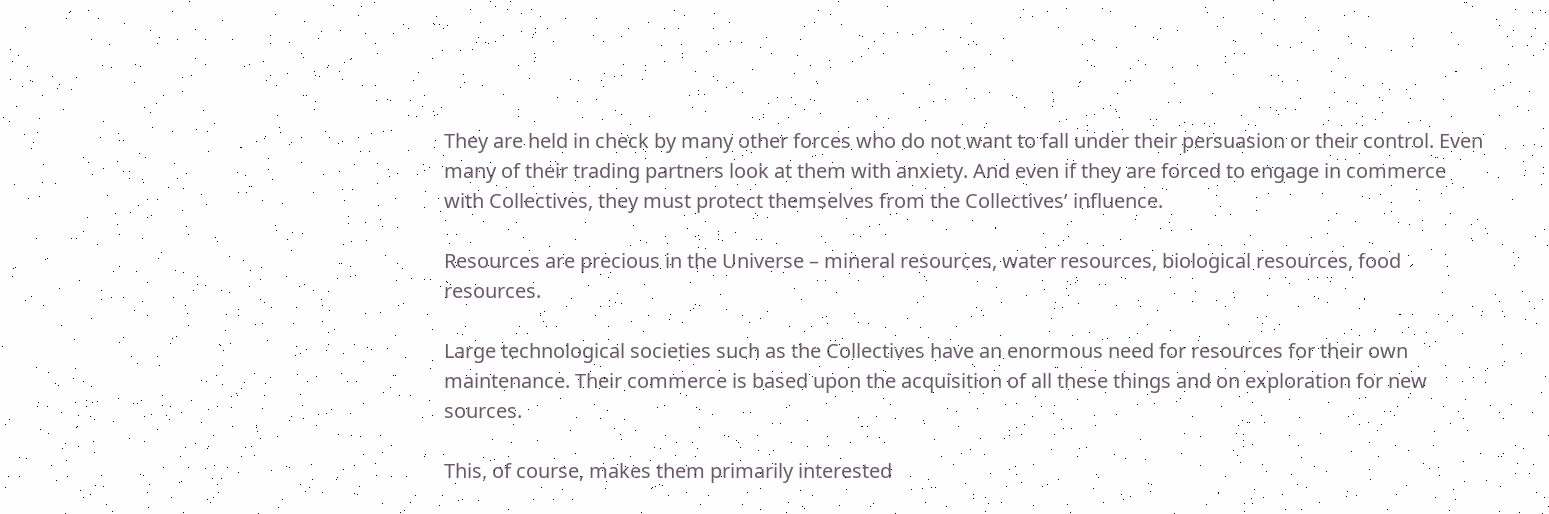They are held in check by many other forces who do not want to fall under their persuasion or their control. Even many of their trading partners look at them with anxiety. And even if they are forced to engage in commerce with Collectives, they must protect themselves from the Collectives’ influence.

Resources are precious in the Universe – mineral resources, water resources, biological resources, food resources.

Large technological societies such as the Collectives have an enormous need for resources for their own maintenance. Their commerce is based upon the acquisition of all these things and on exploration for new sources.

This, of course, makes them primarily interested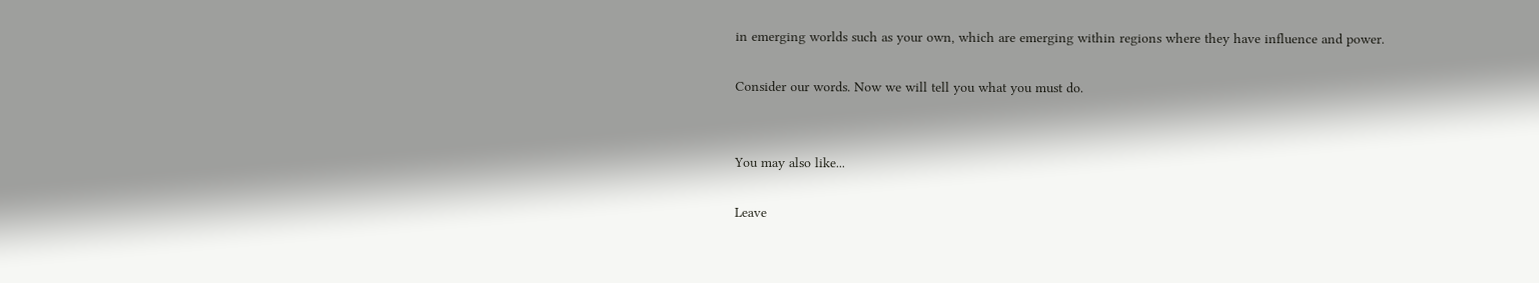in emerging worlds such as your own, which are emerging within regions where they have influence and power.

Consider our words. Now we will tell you what you must do.


You may also like...

Leave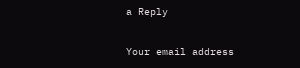a Reply

Your email address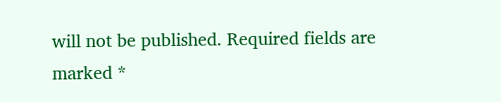will not be published. Required fields are marked *